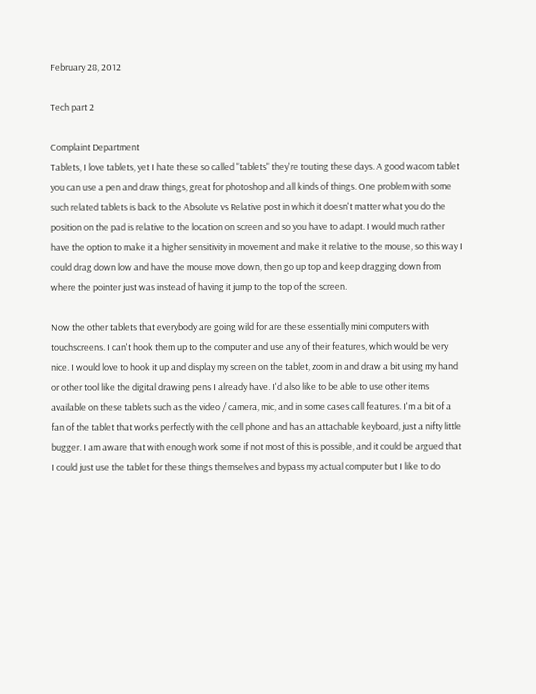February 28, 2012

Tech part 2

Complaint Department
Tablets, I love tablets, yet I hate these so called "tablets" they're touting these days. A good wacom tablet you can use a pen and draw things, great for photoshop and all kinds of things. One problem with some such related tablets is back to the Absolute vs Relative post in which it doesn't matter what you do the position on the pad is relative to the location on screen and so you have to adapt. I would much rather have the option to make it a higher sensitivity in movement and make it relative to the mouse, so this way I could drag down low and have the mouse move down, then go up top and keep dragging down from where the pointer just was instead of having it jump to the top of the screen.

Now the other tablets that everybody are going wild for are these essentially mini computers with touchscreens. I can't hook them up to the computer and use any of their features, which would be very nice. I would love to hook it up and display my screen on the tablet, zoom in and draw a bit using my hand or other tool like the digital drawing pens I already have. I'd also like to be able to use other items available on these tablets such as the video / camera, mic, and in some cases call features. I'm a bit of a fan of the tablet that works perfectly with the cell phone and has an attachable keyboard, just a nifty little bugger. I am aware that with enough work some if not most of this is possible, and it could be argued that I could just use the tablet for these things themselves and bypass my actual computer but I like to do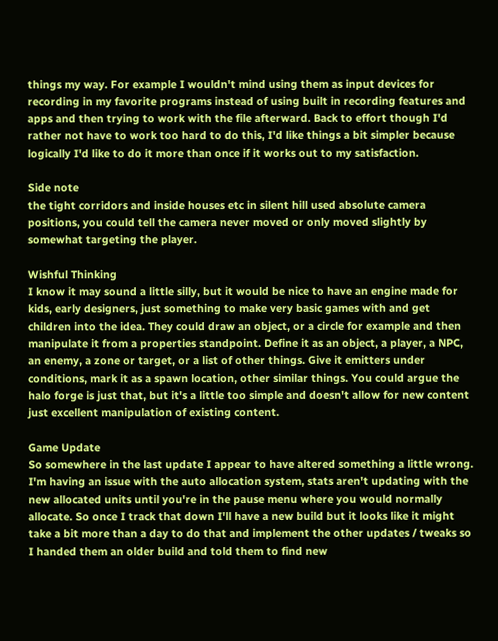things my way. For example I wouldn't mind using them as input devices for recording in my favorite programs instead of using built in recording features and apps and then trying to work with the file afterward. Back to effort though I'd rather not have to work too hard to do this, I'd like things a bit simpler because logically I'd like to do it more than once if it works out to my satisfaction.

Side note
the tight corridors and inside houses etc in silent hill used absolute camera positions, you could tell the camera never moved or only moved slightly by somewhat targeting the player.

Wishful Thinking
I know it may sound a little silly, but it would be nice to have an engine made for kids, early designers, just something to make very basic games with and get children into the idea. They could draw an object, or a circle for example and then manipulate it from a properties standpoint. Define it as an object, a player, a NPC, an enemy, a zone or target, or a list of other things. Give it emitters under conditions, mark it as a spawn location, other similar things. You could argue the halo forge is just that, but it's a little too simple and doesn't allow for new content just excellent manipulation of existing content.

Game Update
So somewhere in the last update I appear to have altered something a little wrong. I'm having an issue with the auto allocation system, stats aren't updating with the new allocated units until you're in the pause menu where you would normally allocate. So once I track that down I'll have a new build but it looks like it might take a bit more than a day to do that and implement the other updates / tweaks so I handed them an older build and told them to find new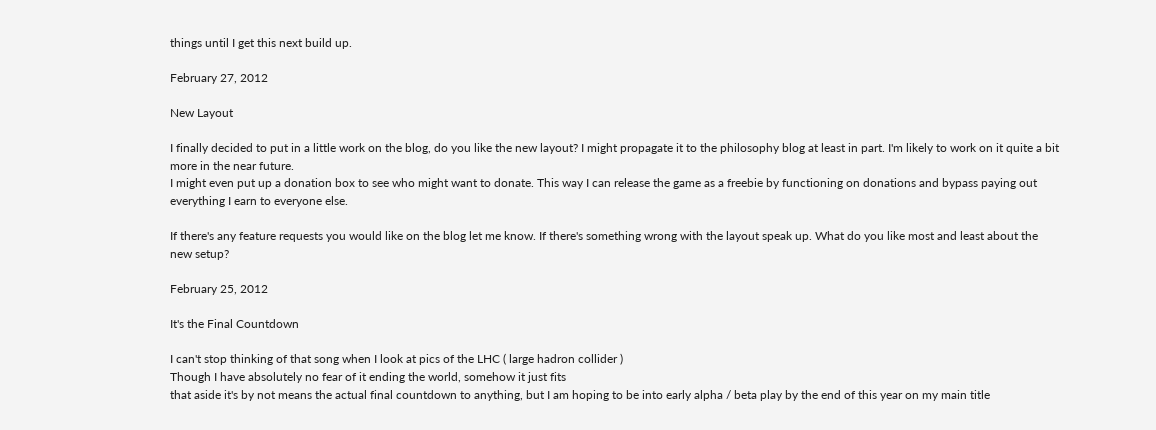things until I get this next build up.

February 27, 2012

New Layout

I finally decided to put in a little work on the blog, do you like the new layout? I might propagate it to the philosophy blog at least in part. I'm likely to work on it quite a bit more in the near future.
I might even put up a donation box to see who might want to donate. This way I can release the game as a freebie by functioning on donations and bypass paying out everything I earn to everyone else.

If there's any feature requests you would like on the blog let me know. If there's something wrong with the layout speak up. What do you like most and least about the new setup?

February 25, 2012

It's the Final Countdown

I can't stop thinking of that song when I look at pics of the LHC ( large hadron collider )
Though I have absolutely no fear of it ending the world, somehow it just fits
that aside it's by not means the actual final countdown to anything, but I am hoping to be into early alpha / beta play by the end of this year on my main title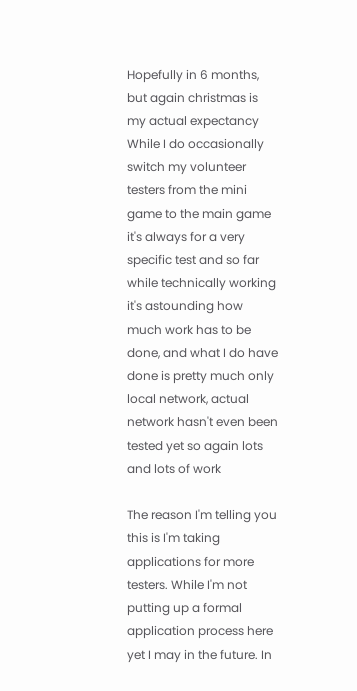Hopefully in 6 months, but again christmas is my actual expectancy
While I do occasionally switch my volunteer testers from the mini game to the main game it's always for a very specific test and so far while technically working it's astounding how much work has to be done, and what I do have done is pretty much only local network, actual network hasn't even been tested yet so again lots and lots of work

The reason I'm telling you this is I'm taking applications for more testers. While I'm not putting up a formal application process here yet I may in the future. In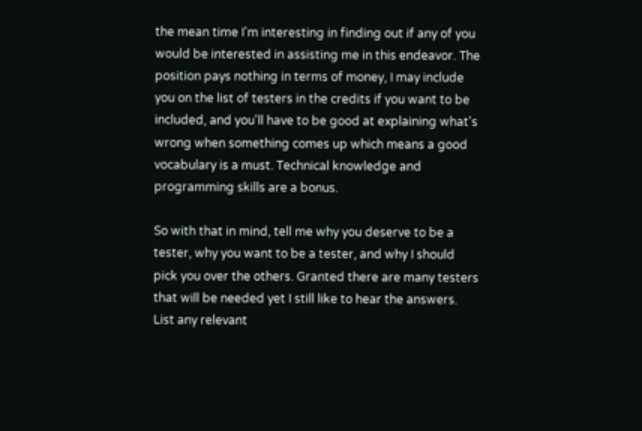the mean time I'm interesting in finding out if any of you would be interested in assisting me in this endeavor. The position pays nothing in terms of money, I may include you on the list of testers in the credits if you want to be included, and you'll have to be good at explaining what's wrong when something comes up which means a good vocabulary is a must. Technical knowledge and programming skills are a bonus.

So with that in mind, tell me why you deserve to be a tester, why you want to be a tester, and why I should pick you over the others. Granted there are many testers that will be needed yet I still like to hear the answers. List any relevant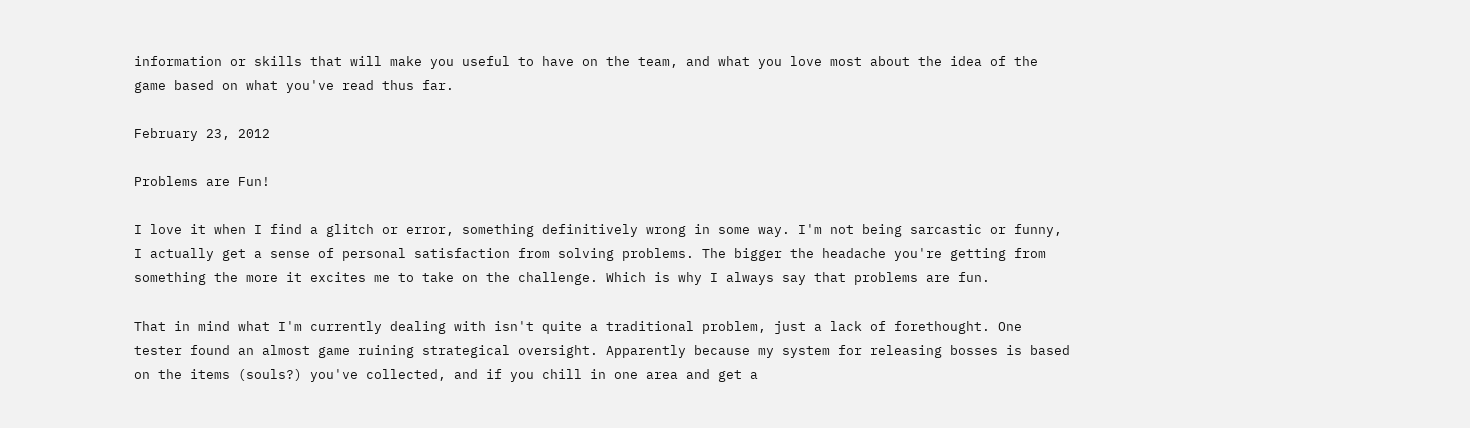information or skills that will make you useful to have on the team, and what you love most about the idea of the game based on what you've read thus far.

February 23, 2012

Problems are Fun!

I love it when I find a glitch or error, something definitively wrong in some way. I'm not being sarcastic or funny, I actually get a sense of personal satisfaction from solving problems. The bigger the headache you're getting from something the more it excites me to take on the challenge. Which is why I always say that problems are fun.

That in mind what I'm currently dealing with isn't quite a traditional problem, just a lack of forethought. One tester found an almost game ruining strategical oversight. Apparently because my system for releasing bosses is based on the items (souls?) you've collected, and if you chill in one area and get a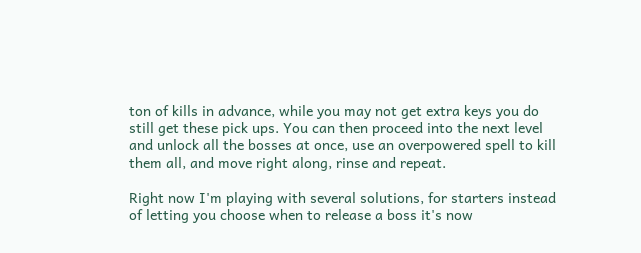ton of kills in advance, while you may not get extra keys you do still get these pick ups. You can then proceed into the next level and unlock all the bosses at once, use an overpowered spell to kill them all, and move right along, rinse and repeat.

Right now I'm playing with several solutions, for starters instead of letting you choose when to release a boss it's now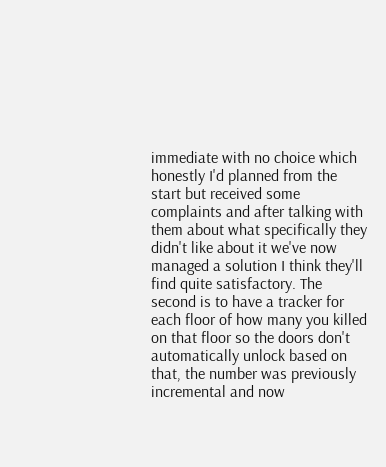immediate with no choice which honestly I'd planned from the start but received some complaints and after talking with them about what specifically they didn't like about it we've now managed a solution I think they'll find quite satisfactory. The second is to have a tracker for each floor of how many you killed on that floor so the doors don't automatically unlock based on that, the number was previously incremental and now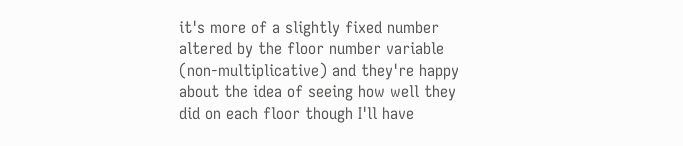it's more of a slightly fixed number altered by the floor number variable (non-multiplicative) and they're happy about the idea of seeing how well they did on each floor though I'll have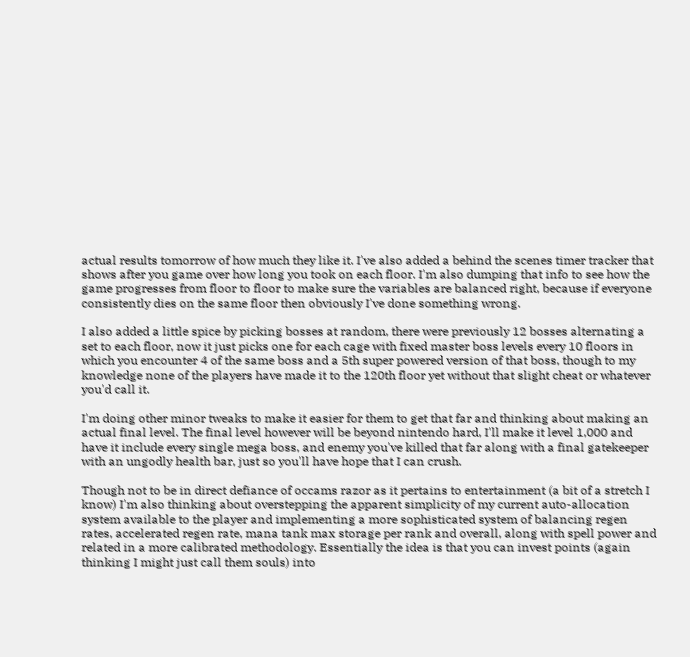actual results tomorrow of how much they like it. I've also added a behind the scenes timer tracker that shows after you game over how long you took on each floor. I'm also dumping that info to see how the game progresses from floor to floor to make sure the variables are balanced right, because if everyone consistently dies on the same floor then obviously I've done something wrong.

I also added a little spice by picking bosses at random, there were previously 12 bosses alternating a set to each floor, now it just picks one for each cage with fixed master boss levels every 10 floors in which you encounter 4 of the same boss and a 5th super powered version of that boss, though to my knowledge none of the players have made it to the 120th floor yet without that slight cheat or whatever you'd call it.

I'm doing other minor tweaks to make it easier for them to get that far and thinking about making an actual final level. The final level however will be beyond nintendo hard, I'll make it level 1,000 and have it include every single mega boss, and enemy you've killed that far along with a final gatekeeper with an ungodly health bar, just so you'll have hope that I can crush.

Though not to be in direct defiance of occams razor as it pertains to entertainment (a bit of a stretch I know) I'm also thinking about overstepping the apparent simplicity of my current auto-allocation system available to the player and implementing a more sophisticated system of balancing regen rates, accelerated regen rate, mana tank max storage per rank and overall, along with spell power and related in a more calibrated methodology. Essentially the idea is that you can invest points (again thinking I might just call them souls) into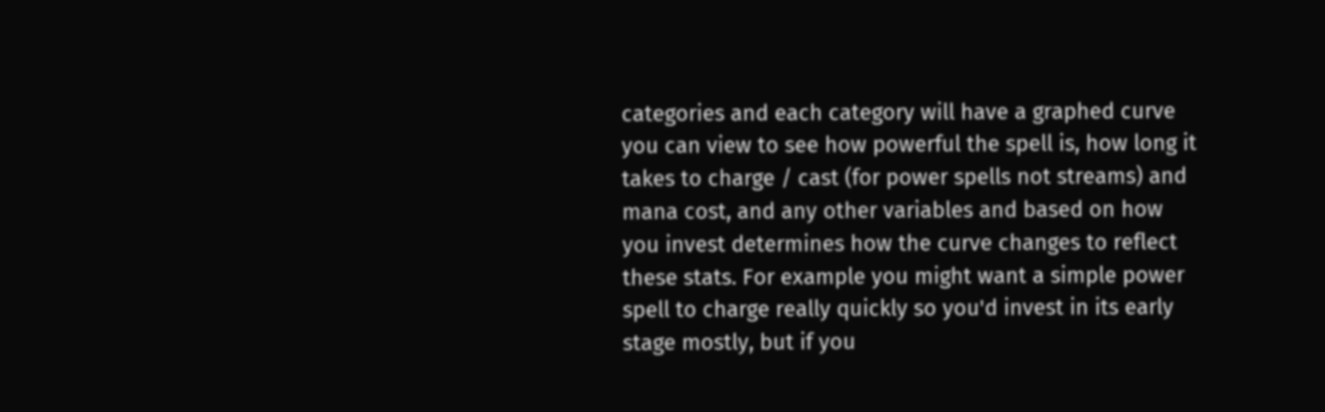categories and each category will have a graphed curve you can view to see how powerful the spell is, how long it takes to charge / cast (for power spells not streams) and mana cost, and any other variables and based on how you invest determines how the curve changes to reflect these stats. For example you might want a simple power spell to charge really quickly so you'd invest in its early stage mostly, but if you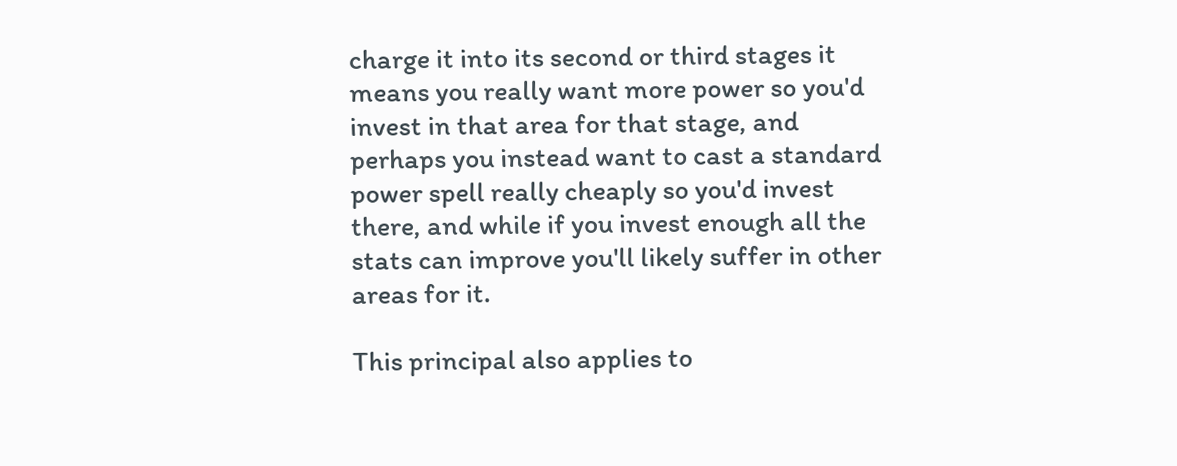charge it into its second or third stages it means you really want more power so you'd invest in that area for that stage, and perhaps you instead want to cast a standard power spell really cheaply so you'd invest there, and while if you invest enough all the stats can improve you'll likely suffer in other areas for it.

This principal also applies to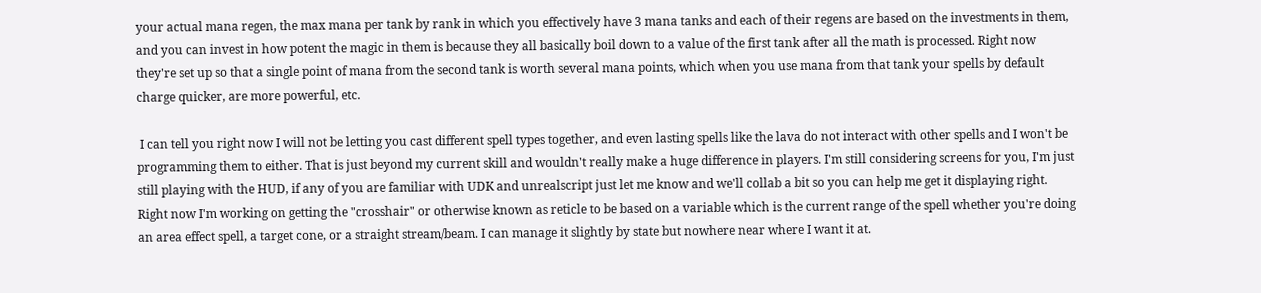your actual mana regen, the max mana per tank by rank in which you effectively have 3 mana tanks and each of their regens are based on the investments in them, and you can invest in how potent the magic in them is because they all basically boil down to a value of the first tank after all the math is processed. Right now they're set up so that a single point of mana from the second tank is worth several mana points, which when you use mana from that tank your spells by default charge quicker, are more powerful, etc.

 I can tell you right now I will not be letting you cast different spell types together, and even lasting spells like the lava do not interact with other spells and I won't be programming them to either. That is just beyond my current skill and wouldn't really make a huge difference in players. I'm still considering screens for you, I'm just still playing with the HUD, if any of you are familiar with UDK and unrealscript just let me know and we'll collab a bit so you can help me get it displaying right. Right now I'm working on getting the "crosshair" or otherwise known as reticle to be based on a variable which is the current range of the spell whether you're doing an area effect spell, a target cone, or a straight stream/beam. I can manage it slightly by state but nowhere near where I want it at.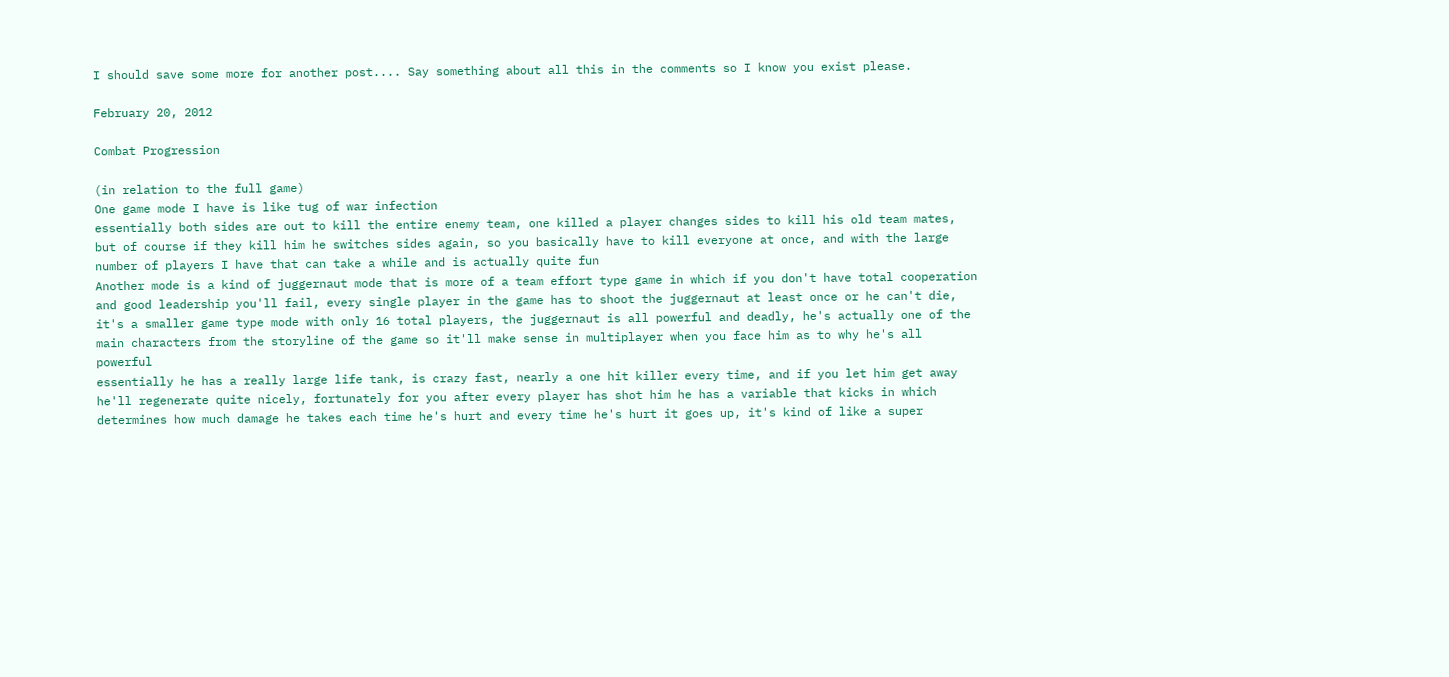I should save some more for another post.... Say something about all this in the comments so I know you exist please.

February 20, 2012

Combat Progression

(in relation to the full game)
One game mode I have is like tug of war infection
essentially both sides are out to kill the entire enemy team, one killed a player changes sides to kill his old team mates, but of course if they kill him he switches sides again, so you basically have to kill everyone at once, and with the large number of players I have that can take a while and is actually quite fun
Another mode is a kind of juggernaut mode that is more of a team effort type game in which if you don't have total cooperation and good leadership you'll fail, every single player in the game has to shoot the juggernaut at least once or he can't die, it's a smaller game type mode with only 16 total players, the juggernaut is all powerful and deadly, he's actually one of the main characters from the storyline of the game so it'll make sense in multiplayer when you face him as to why he's all powerful
essentially he has a really large life tank, is crazy fast, nearly a one hit killer every time, and if you let him get away he'll regenerate quite nicely, fortunately for you after every player has shot him he has a variable that kicks in which determines how much damage he takes each time he's hurt and every time he's hurt it goes up, it's kind of like a super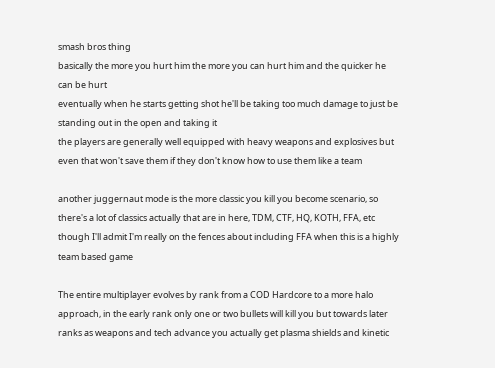smash bros thing
basically the more you hurt him the more you can hurt him and the quicker he can be hurt
eventually when he starts getting shot he'll be taking too much damage to just be standing out in the open and taking it
the players are generally well equipped with heavy weapons and explosives but even that won't save them if they don't know how to use them like a team

another juggernaut mode is the more classic you kill you become scenario, so there's a lot of classics actually that are in here, TDM, CTF, HQ, KOTH, FFA, etc though I'll admit I'm really on the fences about including FFA when this is a highly team based game

The entire multiplayer evolves by rank from a COD Hardcore to a more halo approach, in the early rank only one or two bullets will kill you but towards later ranks as weapons and tech advance you actually get plasma shields and kinetic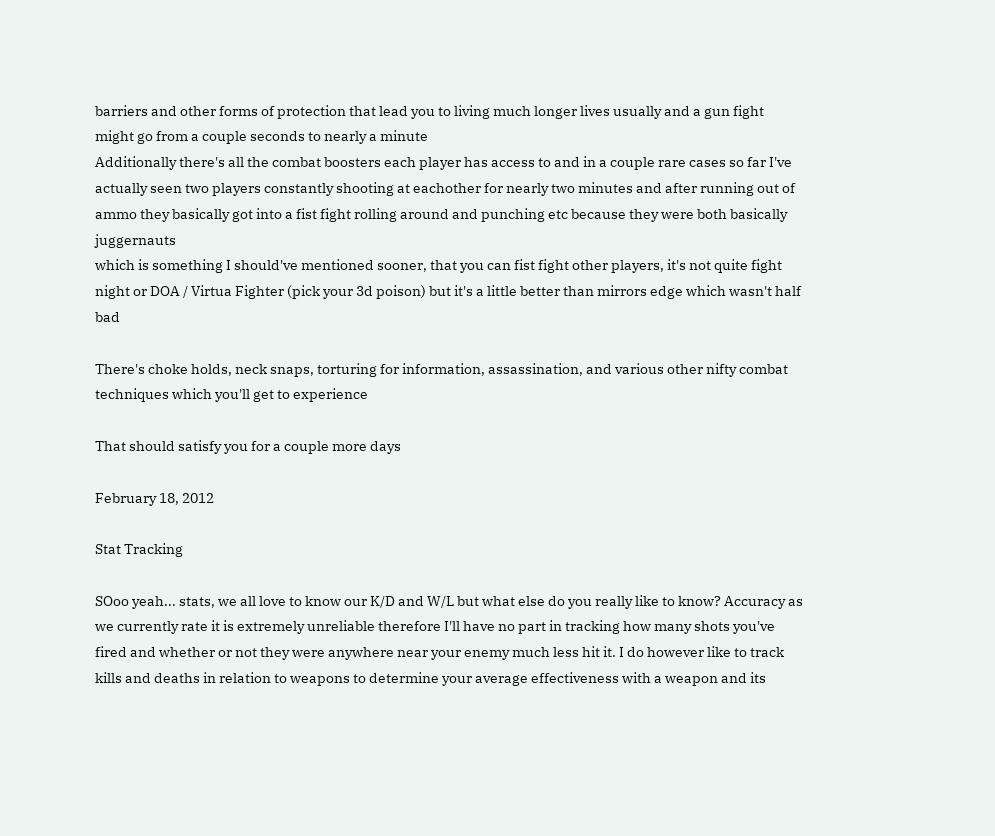barriers and other forms of protection that lead you to living much longer lives usually and a gun fight might go from a couple seconds to nearly a minute
Additionally there's all the combat boosters each player has access to and in a couple rare cases so far I've actually seen two players constantly shooting at eachother for nearly two minutes and after running out of ammo they basically got into a fist fight rolling around and punching etc because they were both basically juggernauts
which is something I should've mentioned sooner, that you can fist fight other players, it's not quite fight night or DOA / Virtua Fighter (pick your 3d poison) but it's a little better than mirrors edge which wasn't half bad

There's choke holds, neck snaps, torturing for information, assassination, and various other nifty combat techniques which you'll get to experience

That should satisfy you for a couple more days

February 18, 2012

Stat Tracking

SOoo yeah... stats, we all love to know our K/D and W/L but what else do you really like to know? Accuracy as we currently rate it is extremely unreliable therefore I'll have no part in tracking how many shots you've fired and whether or not they were anywhere near your enemy much less hit it. I do however like to track kills and deaths in relation to weapons to determine your average effectiveness with a weapon and its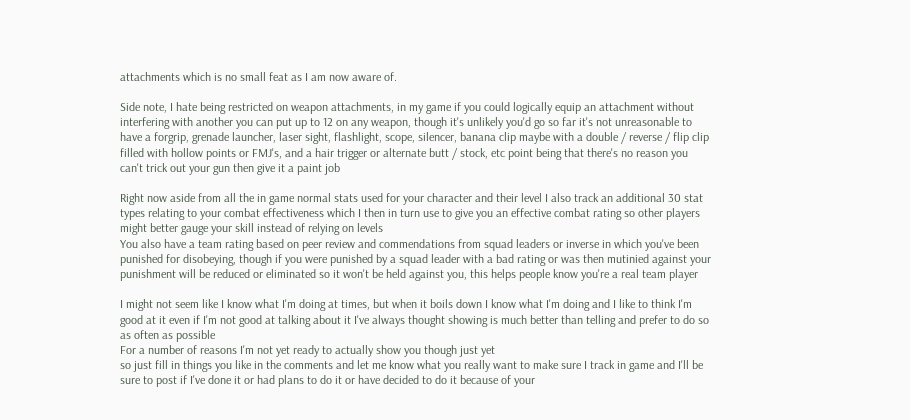attachments which is no small feat as I am now aware of.

Side note, I hate being restricted on weapon attachments, in my game if you could logically equip an attachment without interfering with another you can put up to 12 on any weapon, though it's unlikely you'd go so far it's not unreasonable to have a forgrip, grenade launcher, laser sight, flashlight, scope, silencer, banana clip maybe with a double / reverse / flip clip filled with hollow points or FMJ's, and a hair trigger or alternate butt / stock, etc point being that there's no reason you can't trick out your gun then give it a paint job

Right now aside from all the in game normal stats used for your character and their level I also track an additional 30 stat types relating to your combat effectiveness which I then in turn use to give you an effective combat rating so other players might better gauge your skill instead of relying on levels
You also have a team rating based on peer review and commendations from squad leaders or inverse in which you've been punished for disobeying, though if you were punished by a squad leader with a bad rating or was then mutinied against your punishment will be reduced or eliminated so it won't be held against you, this helps people know you're a real team player

I might not seem like I know what I'm doing at times, but when it boils down I know what I'm doing and I like to think I'm good at it even if I'm not good at talking about it I've always thought showing is much better than telling and prefer to do so as often as possible
For a number of reasons I'm not yet ready to actually show you though just yet
so just fill in things you like in the comments and let me know what you really want to make sure I track in game and I'll be sure to post if I've done it or had plans to do it or have decided to do it because of your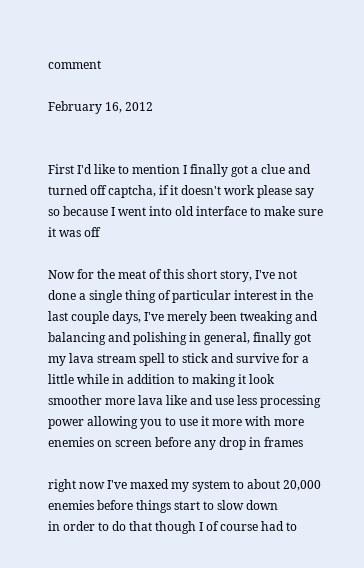comment

February 16, 2012


First I'd like to mention I finally got a clue and turned off captcha, if it doesn't work please say so because I went into old interface to make sure it was off

Now for the meat of this short story, I've not done a single thing of particular interest in the last couple days, I've merely been tweaking and balancing and polishing in general, finally got my lava stream spell to stick and survive for a little while in addition to making it look smoother more lava like and use less processing power allowing you to use it more with more enemies on screen before any drop in frames

right now I've maxed my system to about 20,000 enemies before things start to slow down
in order to do that though I of course had to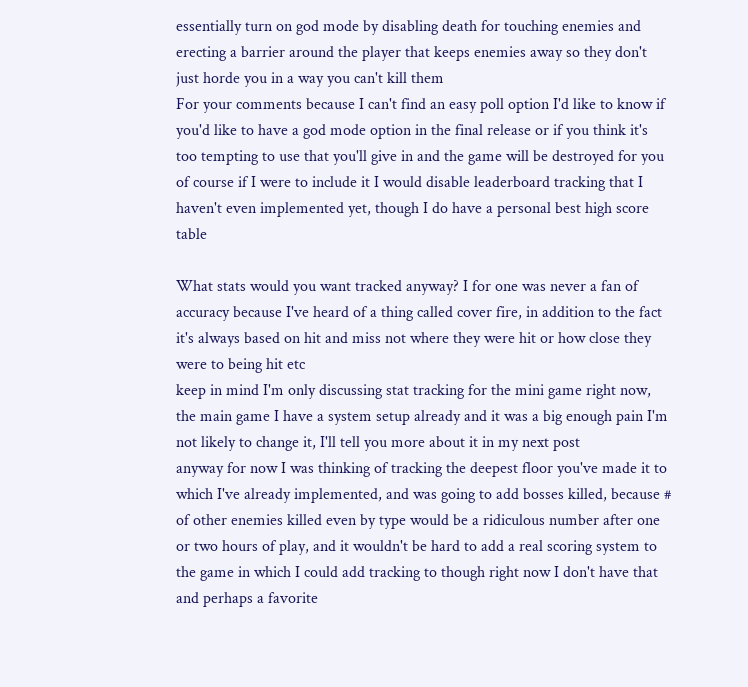essentially turn on god mode by disabling death for touching enemies and erecting a barrier around the player that keeps enemies away so they don't just horde you in a way you can't kill them
For your comments because I can't find an easy poll option I'd like to know if you'd like to have a god mode option in the final release or if you think it's too tempting to use that you'll give in and the game will be destroyed for you
of course if I were to include it I would disable leaderboard tracking that I haven't even implemented yet, though I do have a personal best high score table

What stats would you want tracked anyway? I for one was never a fan of accuracy because I've heard of a thing called cover fire, in addition to the fact it's always based on hit and miss not where they were hit or how close they were to being hit etc
keep in mind I'm only discussing stat tracking for the mini game right now, the main game I have a system setup already and it was a big enough pain I'm not likely to change it, I'll tell you more about it in my next post
anyway for now I was thinking of tracking the deepest floor you've made it to which I've already implemented, and was going to add bosses killed, because # of other enemies killed even by type would be a ridiculous number after one or two hours of play, and it wouldn't be hard to add a real scoring system to the game in which I could add tracking to though right now I don't have that
and perhaps a favorite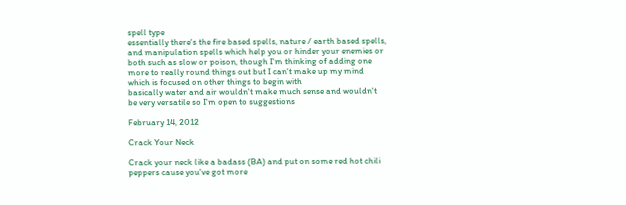spell type
essentially there's the fire based spells, nature / earth based spells, and manipulation spells which help you or hinder your enemies or both such as slow or poison, though I'm thinking of adding one more to really round things out but I can't make up my mind which is focused on other things to begin with
basically water and air wouldn't make much sense and wouldn't be very versatile so I'm open to suggestions

February 14, 2012

Crack Your Neck

Crack your neck like a badass (BA) and put on some red hot chili peppers cause you've got more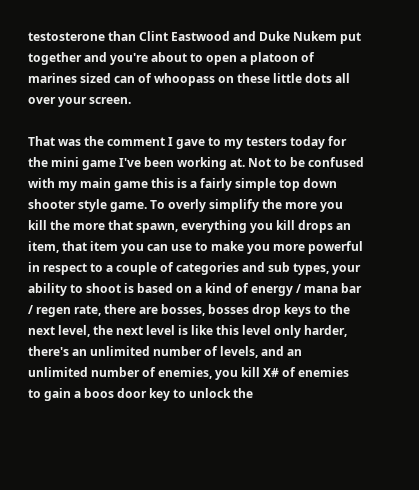testosterone than Clint Eastwood and Duke Nukem put together and you're about to open a platoon of marines sized can of whoopass on these little dots all over your screen.

That was the comment I gave to my testers today for the mini game I've been working at. Not to be confused with my main game this is a fairly simple top down shooter style game. To overly simplify the more you kill the more that spawn, everything you kill drops an item, that item you can use to make you more powerful in respect to a couple of categories and sub types, your ability to shoot is based on a kind of energy / mana bar / regen rate, there are bosses, bosses drop keys to the next level, the next level is like this level only harder, there's an unlimited number of levels, and an unlimited number of enemies, you kill X# of enemies to gain a boos door key to unlock the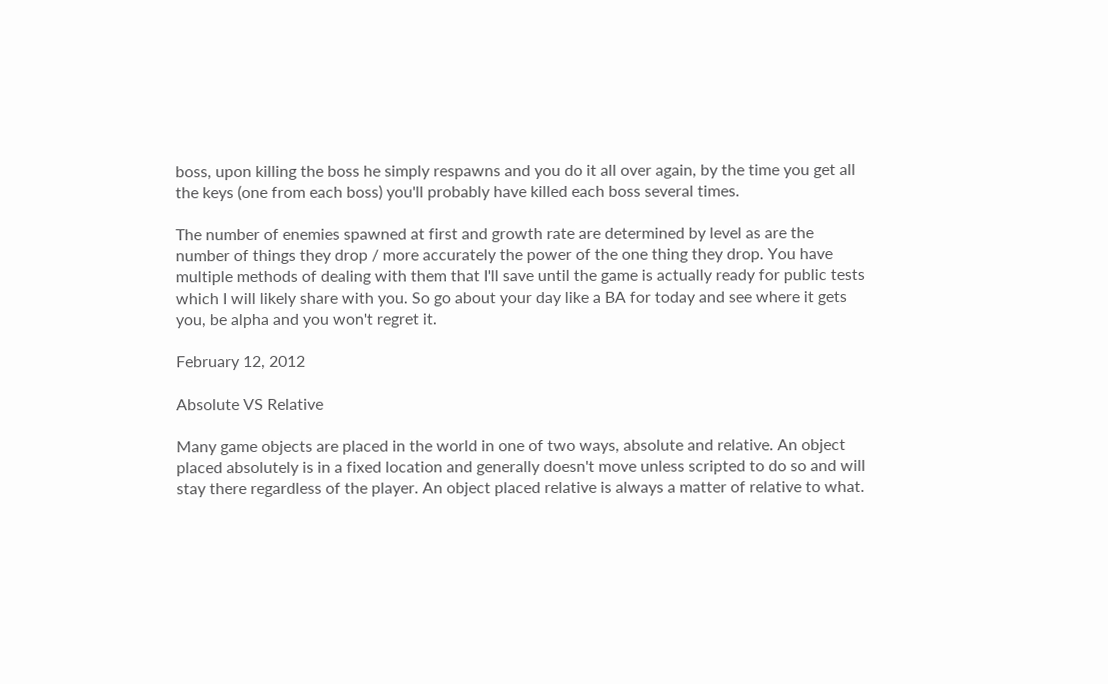boss, upon killing the boss he simply respawns and you do it all over again, by the time you get all the keys (one from each boss) you'll probably have killed each boss several times.

The number of enemies spawned at first and growth rate are determined by level as are the number of things they drop / more accurately the power of the one thing they drop. You have multiple methods of dealing with them that I'll save until the game is actually ready for public tests which I will likely share with you. So go about your day like a BA for today and see where it gets you, be alpha and you won't regret it.

February 12, 2012

Absolute VS Relative

Many game objects are placed in the world in one of two ways, absolute and relative. An object placed absolutely is in a fixed location and generally doesn't move unless scripted to do so and will stay there regardless of the player. An object placed relative is always a matter of relative to what.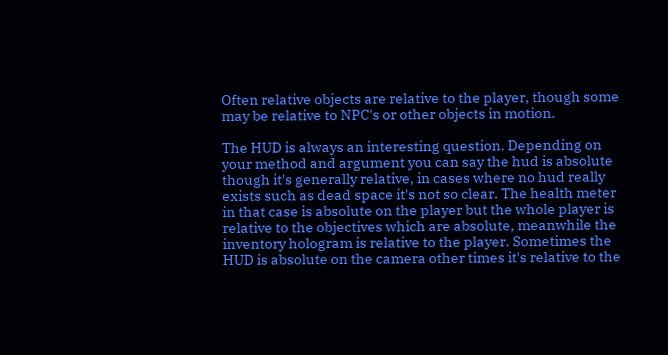Often relative objects are relative to the player, though some may be relative to NPC's or other objects in motion.

The HUD is always an interesting question. Depending on your method and argument you can say the hud is absolute though it's generally relative, in cases where no hud really exists such as dead space it's not so clear. The health meter in that case is absolute on the player but the whole player is relative to the objectives which are absolute, meanwhile the inventory hologram is relative to the player. Sometimes the HUD is absolute on the camera other times it's relative to the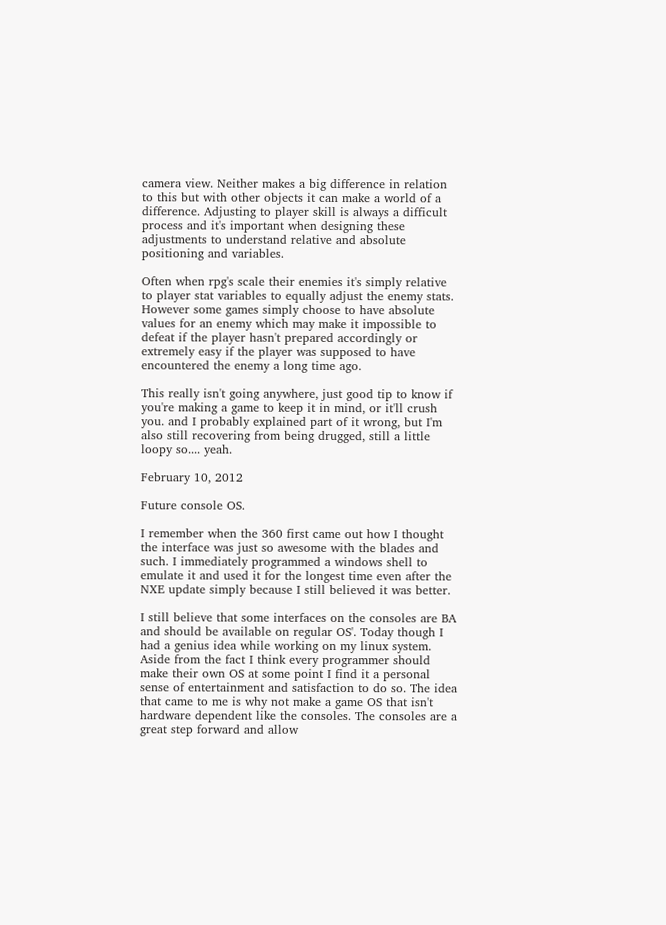camera view. Neither makes a big difference in relation to this but with other objects it can make a world of a difference. Adjusting to player skill is always a difficult process and it's important when designing these adjustments to understand relative and absolute positioning and variables.

Often when rpg's scale their enemies it's simply relative to player stat variables to equally adjust the enemy stats. However some games simply choose to have absolute values for an enemy which may make it impossible to defeat if the player hasn't prepared accordingly or extremely easy if the player was supposed to have encountered the enemy a long time ago.

This really isn't going anywhere, just good tip to know if you're making a game to keep it in mind, or it'll crush you. and I probably explained part of it wrong, but I'm also still recovering from being drugged, still a little loopy so.... yeah.

February 10, 2012

Future console OS.

I remember when the 360 first came out how I thought the interface was just so awesome with the blades and such. I immediately programmed a windows shell to emulate it and used it for the longest time even after the NXE update simply because I still believed it was better.

I still believe that some interfaces on the consoles are BA and should be available on regular OS'. Today though I had a genius idea while working on my linux system. Aside from the fact I think every programmer should make their own OS at some point I find it a personal sense of entertainment and satisfaction to do so. The idea that came to me is why not make a game OS that isn't hardware dependent like the consoles. The consoles are a great step forward and allow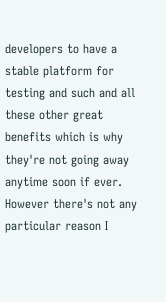developers to have a stable platform for testing and such and all these other great benefits which is why they're not going away anytime soon if ever. However there's not any particular reason I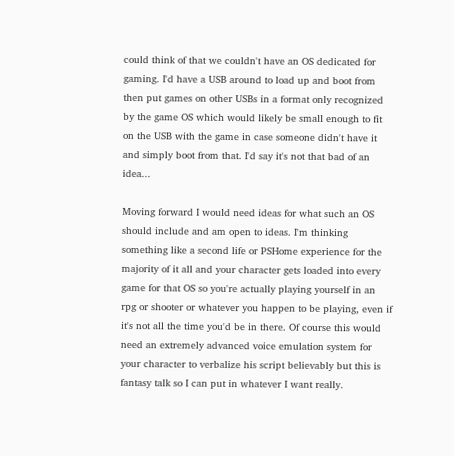could think of that we couldn't have an OS dedicated for gaming. I'd have a USB around to load up and boot from then put games on other USBs in a format only recognized by the game OS which would likely be small enough to fit on the USB with the game in case someone didn't have it and simply boot from that. I'd say it's not that bad of an idea...

Moving forward I would need ideas for what such an OS should include and am open to ideas. I'm thinking something like a second life or PSHome experience for the majority of it all and your character gets loaded into every game for that OS so you're actually playing yourself in an rpg or shooter or whatever you happen to be playing, even if it's not all the time you'd be in there. Of course this would need an extremely advanced voice emulation system for your character to verbalize his script believably but this is fantasy talk so I can put in whatever I want really.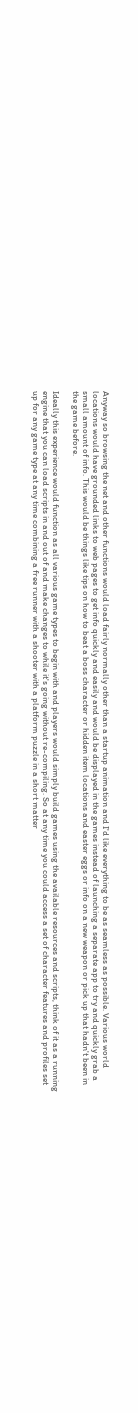Anyway so browsing the net and other functions would load fairly normally other than a startup animation and I'd like everything to be as seamless as possible. Various world locations would have grounded links to web pages to get info quickly and easily and would be displayed in the games instead of launching a separate app to try and quickly grab a small amount of info. This would be things like tips on how to beat a boss character or hidden item locations and easter eggs or info on a new weapon or pick up that hadn't been in the game before.

Ideally this experience would function as all various game types to begin with and players would simply build games using the available resources and scripts, think of it as a running engine that you can load scripts in and out of and make changes to while it's going without re-compiling. So at any time you could access a set of character features and profiles set up for any game type at any time combining a free runner with a shooter with a platform puzzle in a short matter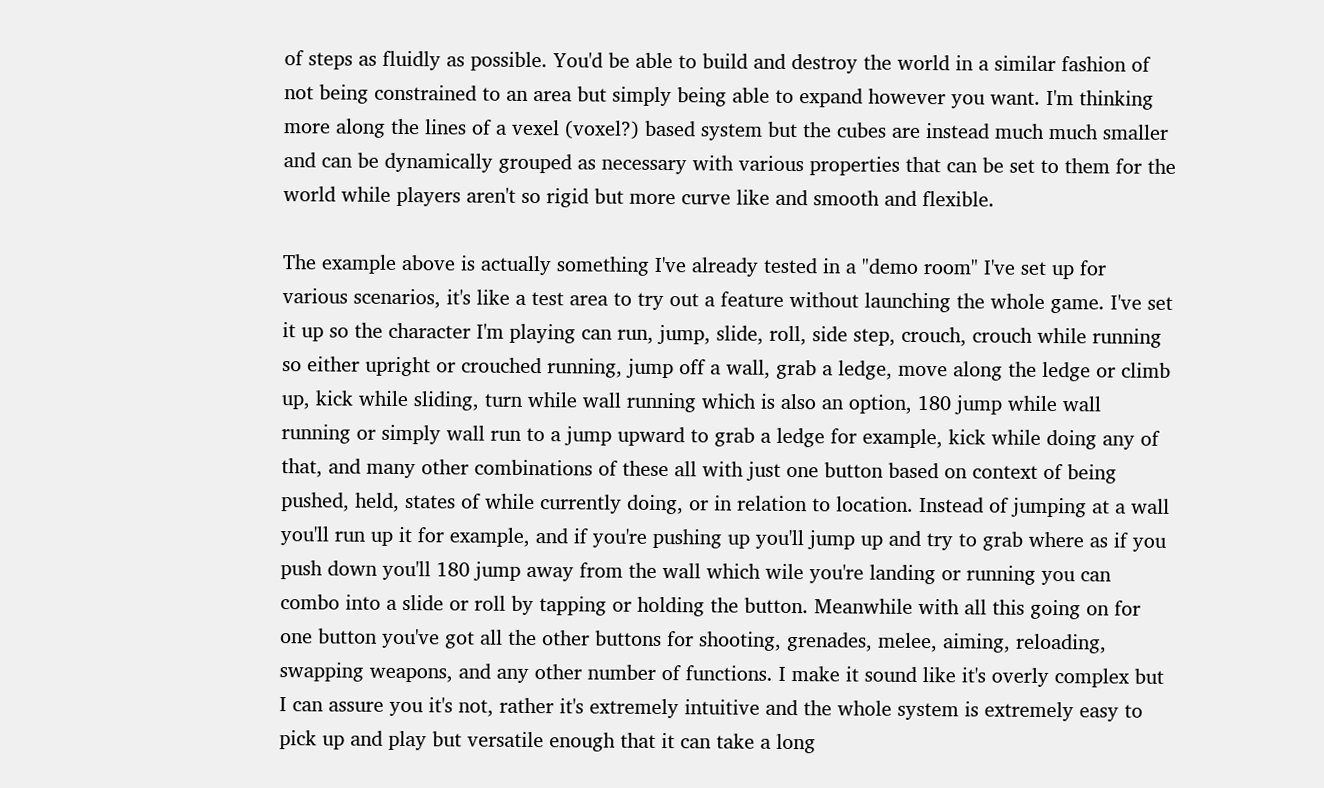of steps as fluidly as possible. You'd be able to build and destroy the world in a similar fashion of not being constrained to an area but simply being able to expand however you want. I'm thinking more along the lines of a vexel (voxel?) based system but the cubes are instead much much smaller and can be dynamically grouped as necessary with various properties that can be set to them for the world while players aren't so rigid but more curve like and smooth and flexible.

The example above is actually something I've already tested in a "demo room" I've set up for various scenarios, it's like a test area to try out a feature without launching the whole game. I've set it up so the character I'm playing can run, jump, slide, roll, side step, crouch, crouch while running so either upright or crouched running, jump off a wall, grab a ledge, move along the ledge or climb up, kick while sliding, turn while wall running which is also an option, 180 jump while wall running or simply wall run to a jump upward to grab a ledge for example, kick while doing any of that, and many other combinations of these all with just one button based on context of being pushed, held, states of while currently doing, or in relation to location. Instead of jumping at a wall you'll run up it for example, and if you're pushing up you'll jump up and try to grab where as if you push down you'll 180 jump away from the wall which wile you're landing or running you can combo into a slide or roll by tapping or holding the button. Meanwhile with all this going on for one button you've got all the other buttons for shooting, grenades, melee, aiming, reloading, swapping weapons, and any other number of functions. I make it sound like it's overly complex but I can assure you it's not, rather it's extremely intuitive and the whole system is extremely easy to pick up and play but versatile enough that it can take a long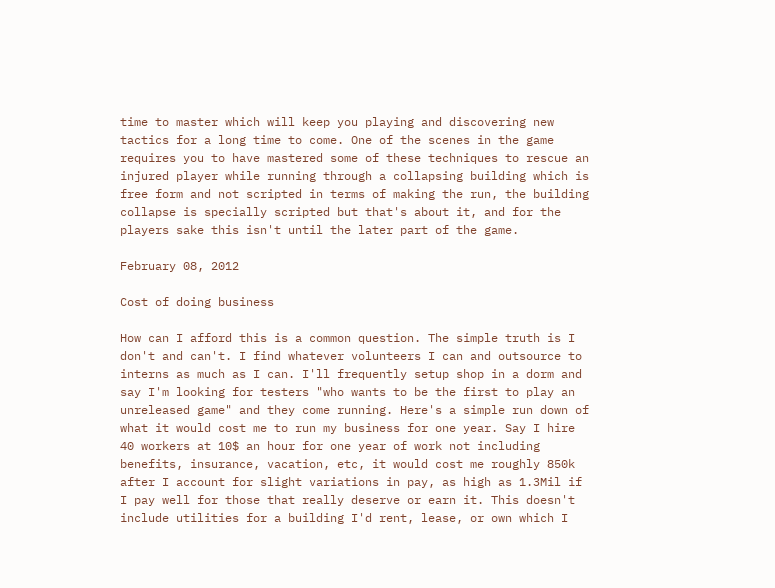time to master which will keep you playing and discovering new tactics for a long time to come. One of the scenes in the game requires you to have mastered some of these techniques to rescue an injured player while running through a collapsing building which is free form and not scripted in terms of making the run, the building collapse is specially scripted but that's about it, and for the players sake this isn't until the later part of the game.

February 08, 2012

Cost of doing business

How can I afford this is a common question. The simple truth is I don't and can't. I find whatever volunteers I can and outsource to interns as much as I can. I'll frequently setup shop in a dorm and say I'm looking for testers "who wants to be the first to play an unreleased game" and they come running. Here's a simple run down of what it would cost me to run my business for one year. Say I hire 40 workers at 10$ an hour for one year of work not including benefits, insurance, vacation, etc, it would cost me roughly 850k after I account for slight variations in pay, as high as 1.3Mil if I pay well for those that really deserve or earn it. This doesn't include utilities for a building I'd rent, lease, or own which I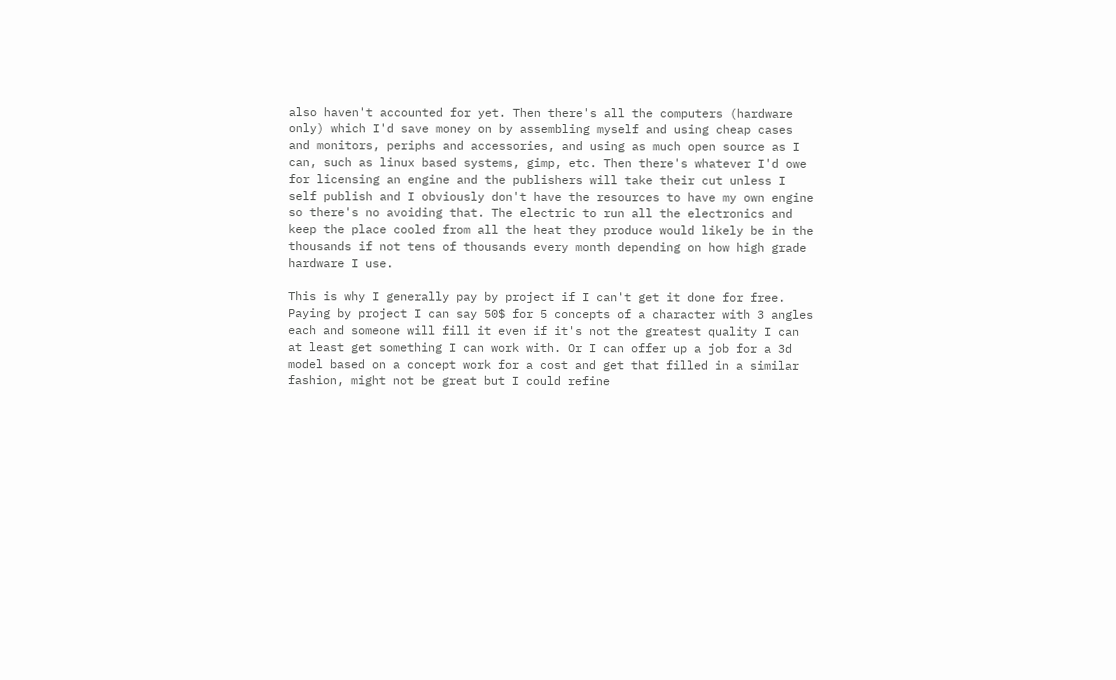also haven't accounted for yet. Then there's all the computers (hardware only) which I'd save money on by assembling myself and using cheap cases and monitors, periphs and accessories, and using as much open source as I can, such as linux based systems, gimp, etc. Then there's whatever I'd owe for licensing an engine and the publishers will take their cut unless I self publish and I obviously don't have the resources to have my own engine so there's no avoiding that. The electric to run all the electronics and keep the place cooled from all the heat they produce would likely be in the thousands if not tens of thousands every month depending on how high grade hardware I use.

This is why I generally pay by project if I can't get it done for free. Paying by project I can say 50$ for 5 concepts of a character with 3 angles each and someone will fill it even if it's not the greatest quality I can at least get something I can work with. Or I can offer up a job for a 3d model based on a concept work for a cost and get that filled in a similar fashion, might not be great but I could refine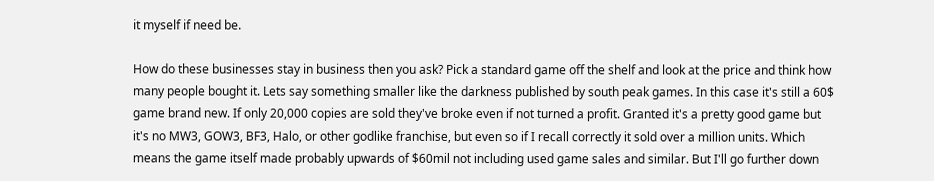it myself if need be.

How do these businesses stay in business then you ask? Pick a standard game off the shelf and look at the price and think how many people bought it. Lets say something smaller like the darkness published by south peak games. In this case it's still a 60$ game brand new. If only 20,000 copies are sold they've broke even if not turned a profit. Granted it's a pretty good game but it's no MW3, GOW3, BF3, Halo, or other godlike franchise, but even so if I recall correctly it sold over a million units. Which means the game itself made probably upwards of $60mil not including used game sales and similar. But I'll go further down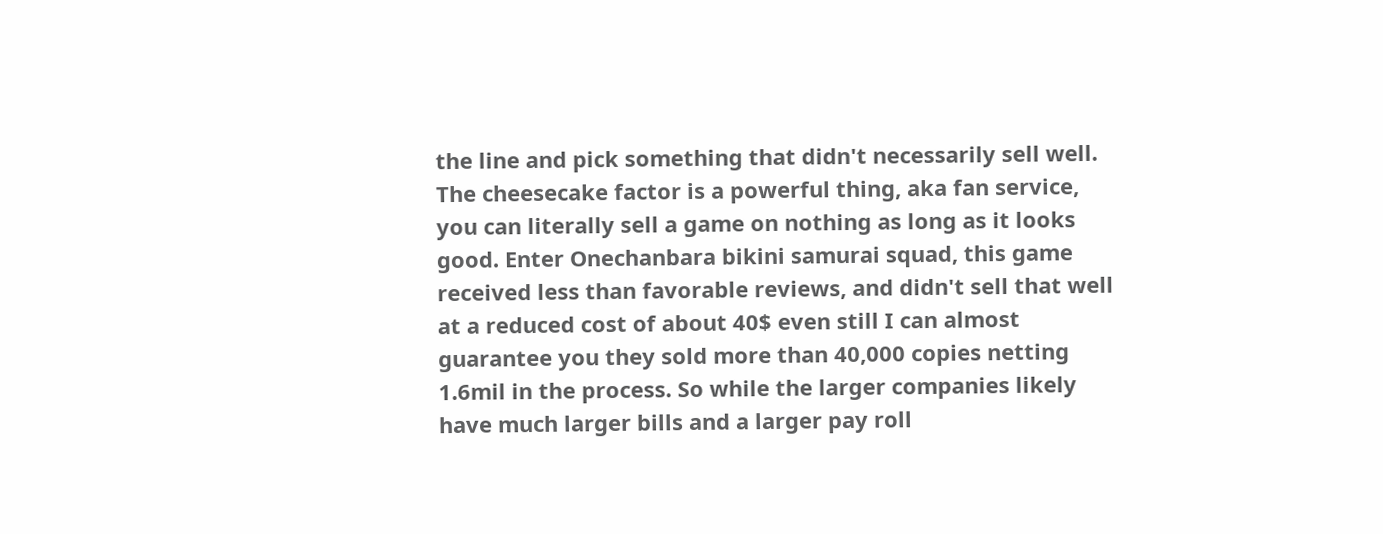the line and pick something that didn't necessarily sell well. The cheesecake factor is a powerful thing, aka fan service, you can literally sell a game on nothing as long as it looks good. Enter Onechanbara bikini samurai squad, this game received less than favorable reviews, and didn't sell that well at a reduced cost of about 40$ even still I can almost guarantee you they sold more than 40,000 copies netting 1.6mil in the process. So while the larger companies likely have much larger bills and a larger pay roll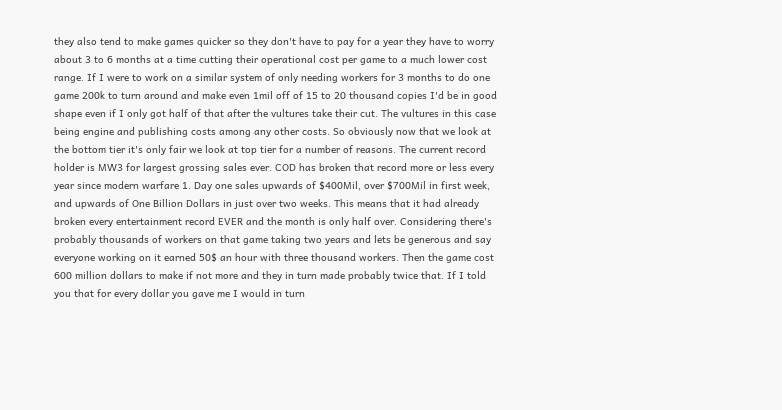they also tend to make games quicker so they don't have to pay for a year they have to worry about 3 to 6 months at a time cutting their operational cost per game to a much lower cost range. If I were to work on a similar system of only needing workers for 3 months to do one game 200k to turn around and make even 1mil off of 15 to 20 thousand copies I'd be in good shape even if I only got half of that after the vultures take their cut. The vultures in this case being engine and publishing costs among any other costs. So obviously now that we look at the bottom tier it's only fair we look at top tier for a number of reasons. The current record holder is MW3 for largest grossing sales ever. COD has broken that record more or less every year since modern warfare 1. Day one sales upwards of $400Mil, over $700Mil in first week, and upwards of One Billion Dollars in just over two weeks. This means that it had already broken every entertainment record EVER and the month is only half over. Considering there's probably thousands of workers on that game taking two years and lets be generous and say everyone working on it earned 50$ an hour with three thousand workers. Then the game cost 600 million dollars to make if not more and they in turn made probably twice that. If I told you that for every dollar you gave me I would in turn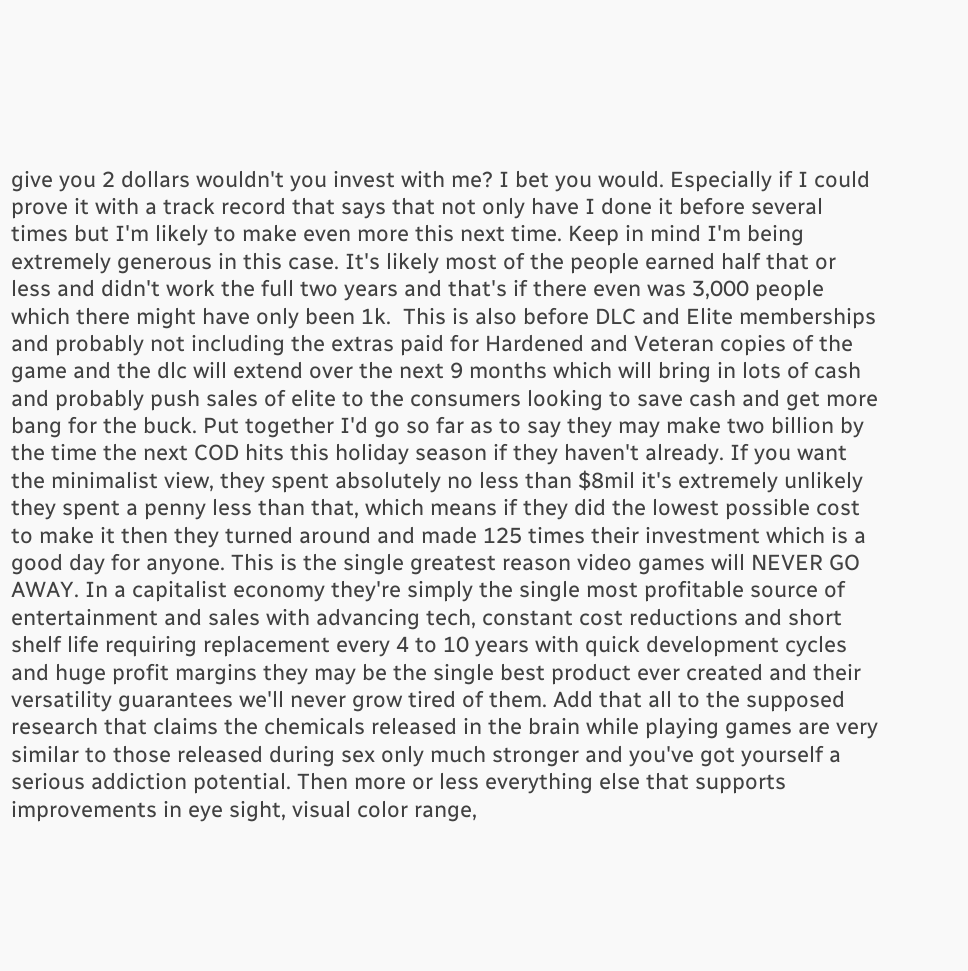give you 2 dollars wouldn't you invest with me? I bet you would. Especially if I could prove it with a track record that says that not only have I done it before several times but I'm likely to make even more this next time. Keep in mind I'm being extremely generous in this case. It's likely most of the people earned half that or less and didn't work the full two years and that's if there even was 3,000 people which there might have only been 1k.  This is also before DLC and Elite memberships and probably not including the extras paid for Hardened and Veteran copies of the game and the dlc will extend over the next 9 months which will bring in lots of cash and probably push sales of elite to the consumers looking to save cash and get more bang for the buck. Put together I'd go so far as to say they may make two billion by the time the next COD hits this holiday season if they haven't already. If you want the minimalist view, they spent absolutely no less than $8mil it's extremely unlikely they spent a penny less than that, which means if they did the lowest possible cost to make it then they turned around and made 125 times their investment which is a good day for anyone. This is the single greatest reason video games will NEVER GO AWAY. In a capitalist economy they're simply the single most profitable source of entertainment and sales with advancing tech, constant cost reductions and short shelf life requiring replacement every 4 to 10 years with quick development cycles and huge profit margins they may be the single best product ever created and their versatility guarantees we'll never grow tired of them. Add that all to the supposed research that claims the chemicals released in the brain while playing games are very similar to those released during sex only much stronger and you've got yourself a serious addiction potential. Then more or less everything else that supports improvements in eye sight, visual color range,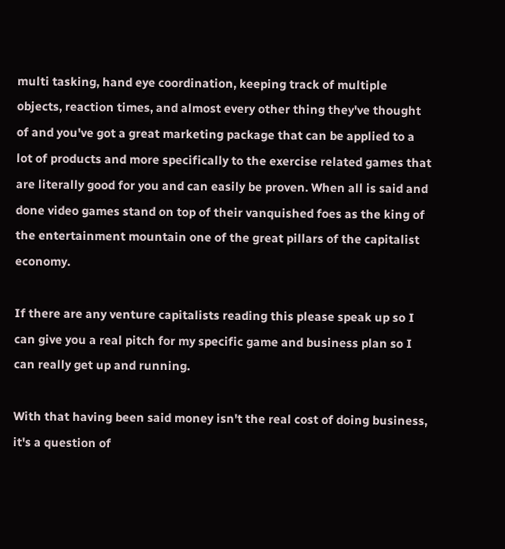multi tasking, hand eye coordination, keeping track of multiple objects, reaction times, and almost every other thing they've thought of and you've got a great marketing package that can be applied to a lot of products and more specifically to the exercise related games that are literally good for you and can easily be proven. When all is said and done video games stand on top of their vanquished foes as the king of the entertainment mountain one of the great pillars of the capitalist economy.

If there are any venture capitalists reading this please speak up so I can give you a real pitch for my specific game and business plan so I can really get up and running.

With that having been said money isn't the real cost of doing business, it's a question of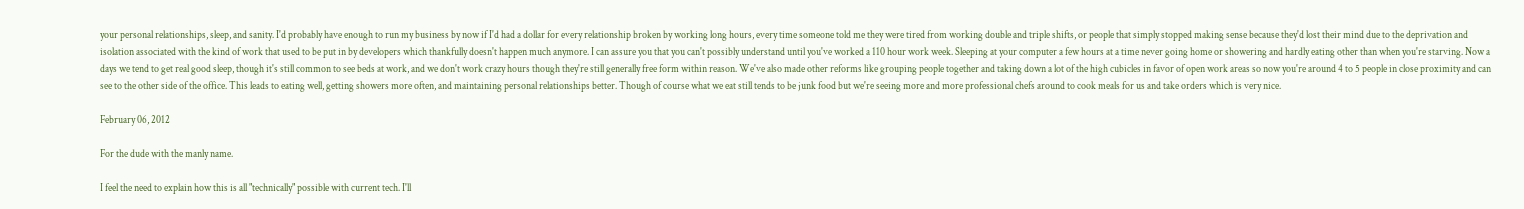your personal relationships, sleep, and sanity. I'd probably have enough to run my business by now if I'd had a dollar for every relationship broken by working long hours, every time someone told me they were tired from working double and triple shifts, or people that simply stopped making sense because they'd lost their mind due to the deprivation and isolation associated with the kind of work that used to be put in by developers which thankfully doesn't happen much anymore. I can assure you that you can't possibly understand until you've worked a 110 hour work week. Sleeping at your computer a few hours at a time never going home or showering and hardly eating other than when you're starving. Now a days we tend to get real good sleep, though it's still common to see beds at work, and we don't work crazy hours though they're still generally free form within reason. We've also made other reforms like grouping people together and taking down a lot of the high cubicles in favor of open work areas so now you're around 4 to 5 people in close proximity and can see to the other side of the office. This leads to eating well, getting showers more often, and maintaining personal relationships better. Though of course what we eat still tends to be junk food but we're seeing more and more professional chefs around to cook meals for us and take orders which is very nice.

February 06, 2012

For the dude with the manly name.

I feel the need to explain how this is all "technically" possible with current tech. I'll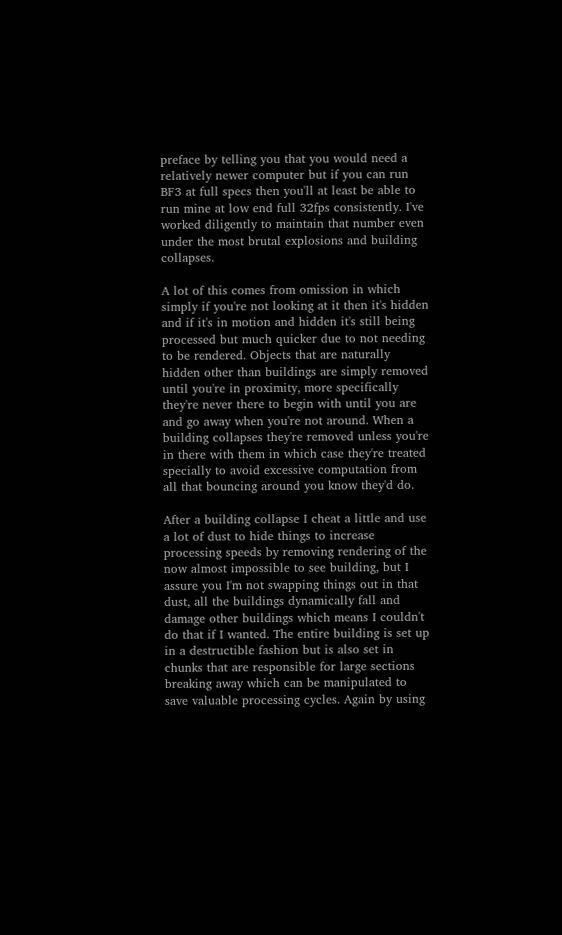preface by telling you that you would need a relatively newer computer but if you can run BF3 at full specs then you'll at least be able to run mine at low end full 32fps consistently. I've worked diligently to maintain that number even under the most brutal explosions and building collapses.

A lot of this comes from omission in which simply if you're not looking at it then it's hidden and if it's in motion and hidden it's still being processed but much quicker due to not needing to be rendered. Objects that are naturally hidden other than buildings are simply removed until you're in proximity, more specifically they're never there to begin with until you are and go away when you're not around. When a building collapses they're removed unless you're in there with them in which case they're treated specially to avoid excessive computation from all that bouncing around you know they'd do.

After a building collapse I cheat a little and use a lot of dust to hide things to increase processing speeds by removing rendering of the now almost impossible to see building, but I assure you I'm not swapping things out in that dust, all the buildings dynamically fall and damage other buildings which means I couldn't do that if I wanted. The entire building is set up in a destructible fashion but is also set in chunks that are responsible for large sections breaking away which can be manipulated to save valuable processing cycles. Again by using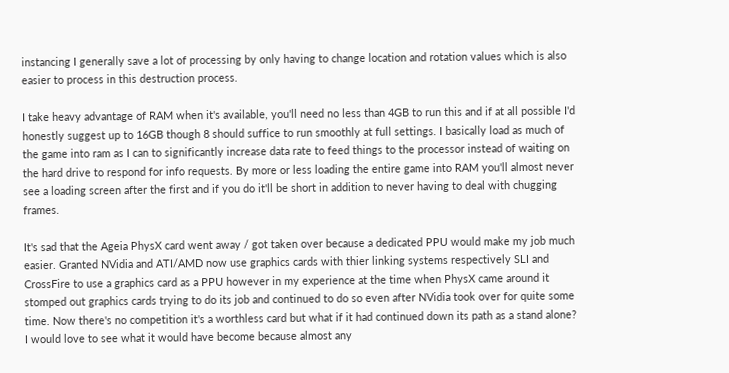instancing I generally save a lot of processing by only having to change location and rotation values which is also easier to process in this destruction process.

I take heavy advantage of RAM when it's available, you'll need no less than 4GB to run this and if at all possible I'd honestly suggest up to 16GB though 8 should suffice to run smoothly at full settings. I basically load as much of the game into ram as I can to significantly increase data rate to feed things to the processor instead of waiting on the hard drive to respond for info requests. By more or less loading the entire game into RAM you'll almost never see a loading screen after the first and if you do it'll be short in addition to never having to deal with chugging frames.

It's sad that the Ageia PhysX card went away / got taken over because a dedicated PPU would make my job much easier. Granted NVidia and ATI/AMD now use graphics cards with thier linking systems respectively SLI and CrossFire to use a graphics card as a PPU however in my experience at the time when PhysX came around it stomped out graphics cards trying to do its job and continued to do so even after NVidia took over for quite some time. Now there's no competition it's a worthless card but what if it had continued down its path as a stand alone? I would love to see what it would have become because almost any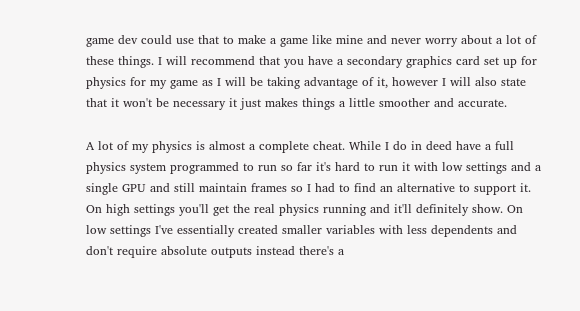game dev could use that to make a game like mine and never worry about a lot of these things. I will recommend that you have a secondary graphics card set up for physics for my game as I will be taking advantage of it, however I will also state that it won't be necessary it just makes things a little smoother and accurate.

A lot of my physics is almost a complete cheat. While I do in deed have a full physics system programmed to run so far it's hard to run it with low settings and a single GPU and still maintain frames so I had to find an alternative to support it. On high settings you'll get the real physics running and it'll definitely show. On low settings I've essentially created smaller variables with less dependents and don't require absolute outputs instead there's a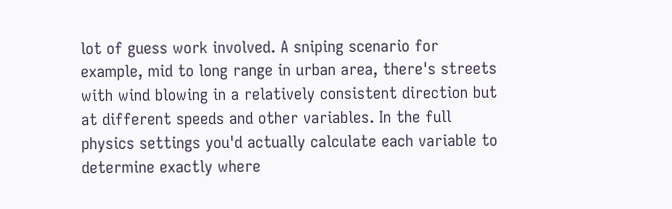lot of guess work involved. A sniping scenario for example, mid to long range in urban area, there's streets with wind blowing in a relatively consistent direction but at different speeds and other variables. In the full physics settings you'd actually calculate each variable to determine exactly where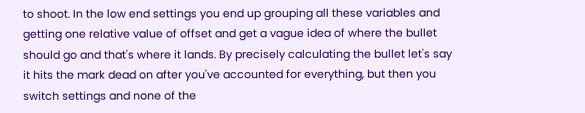to shoot. In the low end settings you end up grouping all these variables and getting one relative value of offset and get a vague idea of where the bullet should go and that's where it lands. By precisely calculating the bullet let's say it hits the mark dead on after you've accounted for everything, but then you switch settings and none of the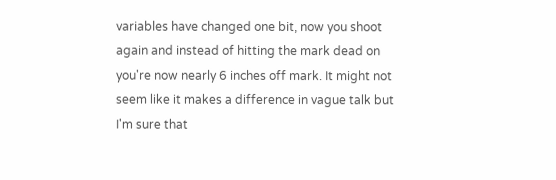variables have changed one bit, now you shoot again and instead of hitting the mark dead on you're now nearly 6 inches off mark. It might not seem like it makes a difference in vague talk but I'm sure that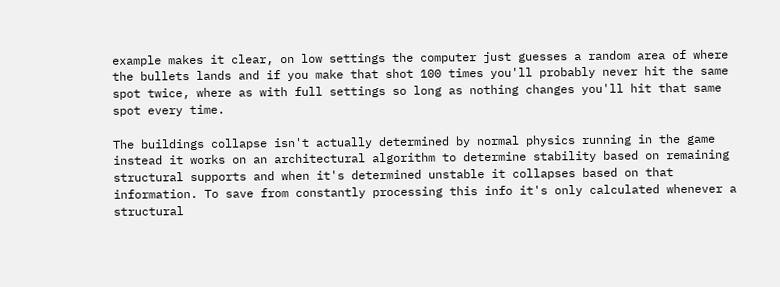example makes it clear, on low settings the computer just guesses a random area of where the bullets lands and if you make that shot 100 times you'll probably never hit the same spot twice, where as with full settings so long as nothing changes you'll hit that same spot every time.

The buildings collapse isn't actually determined by normal physics running in the game instead it works on an architectural algorithm to determine stability based on remaining structural supports and when it's determined unstable it collapses based on that information. To save from constantly processing this info it's only calculated whenever a structural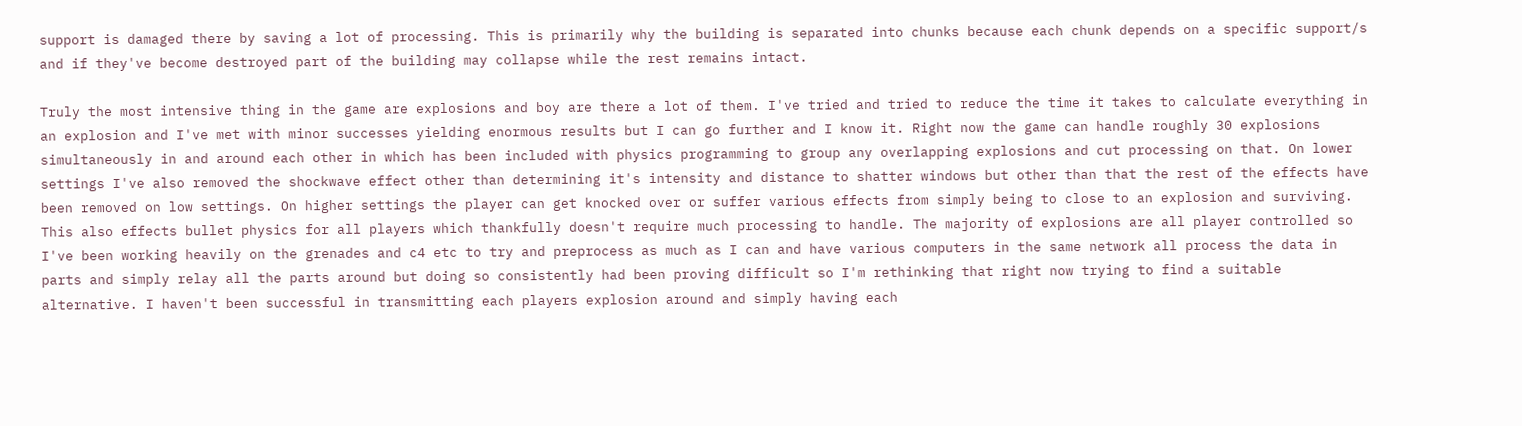support is damaged there by saving a lot of processing. This is primarily why the building is separated into chunks because each chunk depends on a specific support/s and if they've become destroyed part of the building may collapse while the rest remains intact.

Truly the most intensive thing in the game are explosions and boy are there a lot of them. I've tried and tried to reduce the time it takes to calculate everything in an explosion and I've met with minor successes yielding enormous results but I can go further and I know it. Right now the game can handle roughly 30 explosions simultaneously in and around each other in which has been included with physics programming to group any overlapping explosions and cut processing on that. On lower settings I've also removed the shockwave effect other than determining it's intensity and distance to shatter windows but other than that the rest of the effects have been removed on low settings. On higher settings the player can get knocked over or suffer various effects from simply being to close to an explosion and surviving. This also effects bullet physics for all players which thankfully doesn't require much processing to handle. The majority of explosions are all player controlled so I've been working heavily on the grenades and c4 etc to try and preprocess as much as I can and have various computers in the same network all process the data in parts and simply relay all the parts around but doing so consistently had been proving difficult so I'm rethinking that right now trying to find a suitable alternative. I haven't been successful in transmitting each players explosion around and simply having each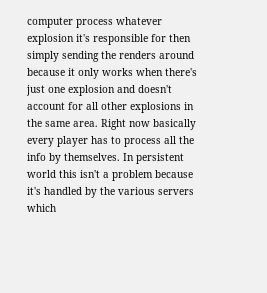computer process whatever explosion it's responsible for then simply sending the renders around because it only works when there's just one explosion and doesn't account for all other explosions in the same area. Right now basically every player has to process all the info by themselves. In persistent world this isn't a problem because it's handled by the various servers which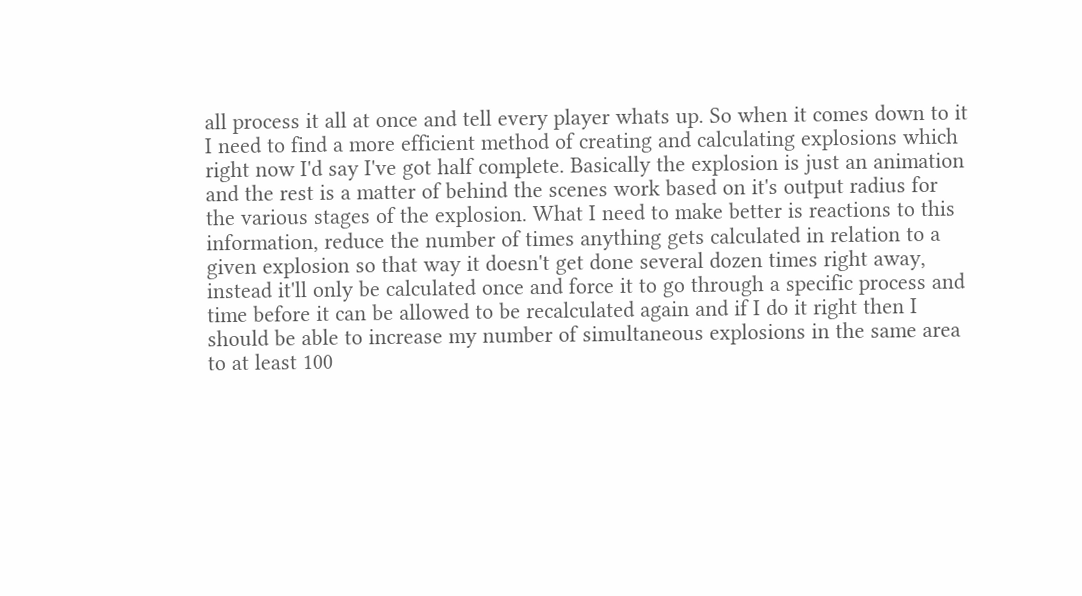all process it all at once and tell every player whats up. So when it comes down to it I need to find a more efficient method of creating and calculating explosions which right now I'd say I've got half complete. Basically the explosion is just an animation and the rest is a matter of behind the scenes work based on it's output radius for the various stages of the explosion. What I need to make better is reactions to this information, reduce the number of times anything gets calculated in relation to a given explosion so that way it doesn't get done several dozen times right away, instead it'll only be calculated once and force it to go through a specific process and time before it can be allowed to be recalculated again and if I do it right then I should be able to increase my number of simultaneous explosions in the same area to at least 100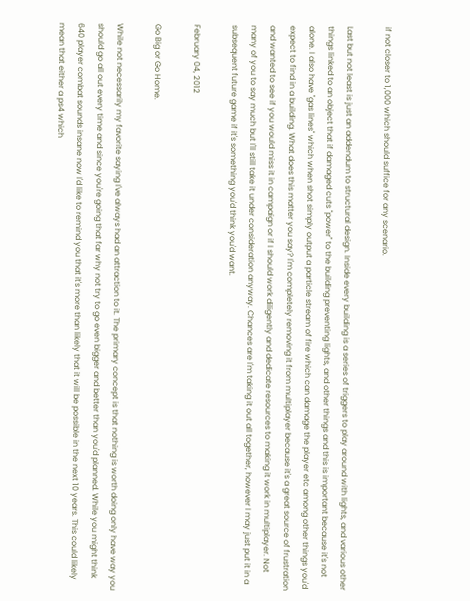if not closer to 1,000 which should suffice for any scenario.

Last but not least is just an addendum to structural design. Inside every building is a series of triggers to play around with lights, and various other things linked to an object that if damaged cuts "power" to the building preventing lights, and other things and this is important because it's not alone. I also have "gas lines" which when shot simply output a particle stream of fire which can damage the player etc among other things you'd expect to find in a building. What does this matter you say? I'm completely removing it from multiplayer because it's a great source of frustration and wanted to see if you would miss it in campaign or if I should work diligently and dedicate resources to making it work in multiplayer. Not many of you to say much but I'll still take it under consideration anyway. Chances are I'm taking it out all together, however I may just put it in a subsequent future game if it's something you'd think you'd want.

February 04, 2012

Go Big or Go Home.

While not necessarily my favorite saying I've always had an attraction to it. The primary concept is that nothing is worth doing only have way you should go all out every time and since you're going that far why not try to go even bigger and better than you'd planned. While you might think 640 player combat sounds insane now I'd like to remind you that it's more than likely that it will be possible in the next 10 years. This could likely mean that either a ps4 which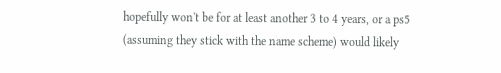hopefully won't be for at least another 3 to 4 years, or a ps5 (assuming they stick with the name scheme) would likely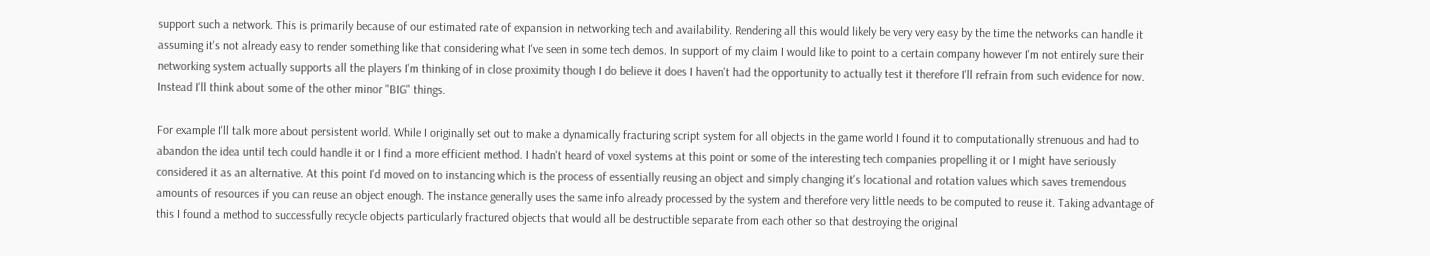support such a network. This is primarily because of our estimated rate of expansion in networking tech and availability. Rendering all this would likely be very very easy by the time the networks can handle it assuming it's not already easy to render something like that considering what I've seen in some tech demos. In support of my claim I would like to point to a certain company however I'm not entirely sure their networking system actually supports all the players I'm thinking of in close proximity though I do believe it does I haven't had the opportunity to actually test it therefore I'll refrain from such evidence for now. Instead I'll think about some of the other minor "BIG" things.

For example I'll talk more about persistent world. While I originally set out to make a dynamically fracturing script system for all objects in the game world I found it to computationally strenuous and had to abandon the idea until tech could handle it or I find a more efficient method. I hadn't heard of voxel systems at this point or some of the interesting tech companies propelling it or I might have seriously considered it as an alternative. At this point I'd moved on to instancing which is the process of essentially reusing an object and simply changing it's locational and rotation values which saves tremendous amounts of resources if you can reuse an object enough. The instance generally uses the same info already processed by the system and therefore very little needs to be computed to reuse it. Taking advantage of this I found a method to successfully recycle objects particularly fractured objects that would all be destructible separate from each other so that destroying the original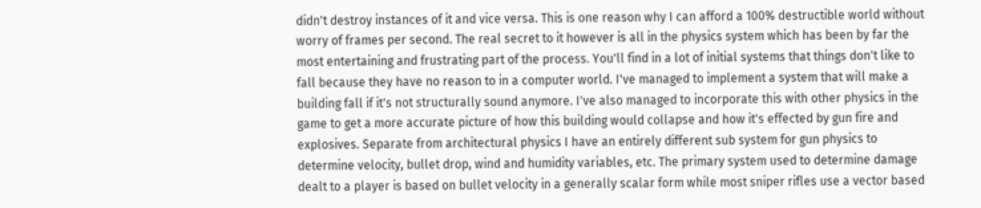didn't destroy instances of it and vice versa. This is one reason why I can afford a 100% destructible world without worry of frames per second. The real secret to it however is all in the physics system which has been by far the most entertaining and frustrating part of the process. You'll find in a lot of initial systems that things don't like to fall because they have no reason to in a computer world. I've managed to implement a system that will make a building fall if it's not structurally sound anymore. I've also managed to incorporate this with other physics in the game to get a more accurate picture of how this building would collapse and how it's effected by gun fire and explosives. Separate from architectural physics I have an entirely different sub system for gun physics to determine velocity, bullet drop, wind and humidity variables, etc. The primary system used to determine damage dealt to a player is based on bullet velocity in a generally scalar form while most sniper rifles use a vector based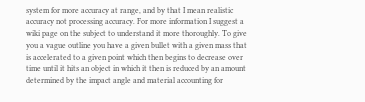system for more accuracy at range, and by that I mean realistic accuracy not processing accuracy. For more information I suggest a wiki page on the subject to understand it more thoroughly. To give you a vague outline you have a given bullet with a given mass that is accelerated to a given point which then begins to decrease over time until it hits an object in which it then is reduced by an amount determined by the impact angle and material accounting for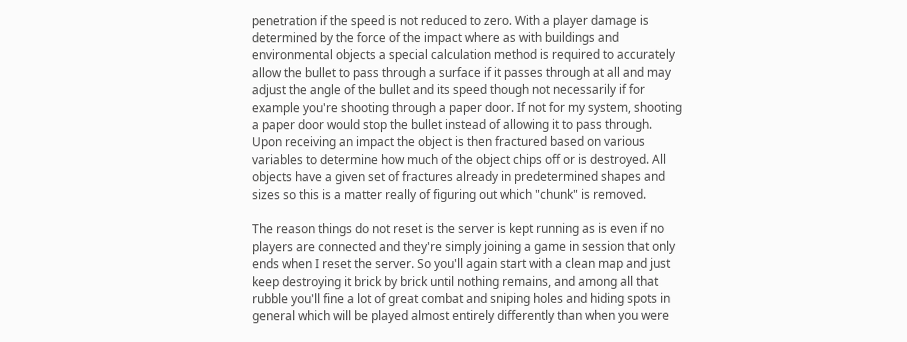penetration if the speed is not reduced to zero. With a player damage is determined by the force of the impact where as with buildings and environmental objects a special calculation method is required to accurately allow the bullet to pass through a surface if it passes through at all and may adjust the angle of the bullet and its speed though not necessarily if for example you're shooting through a paper door. If not for my system, shooting a paper door would stop the bullet instead of allowing it to pass through. Upon receiving an impact the object is then fractured based on various variables to determine how much of the object chips off or is destroyed. All objects have a given set of fractures already in predetermined shapes and sizes so this is a matter really of figuring out which "chunk" is removed.

The reason things do not reset is the server is kept running as is even if no players are connected and they're simply joining a game in session that only ends when I reset the server. So you'll again start with a clean map and just keep destroying it brick by brick until nothing remains, and among all that rubble you'll fine a lot of great combat and sniping holes and hiding spots in general which will be played almost entirely differently than when you were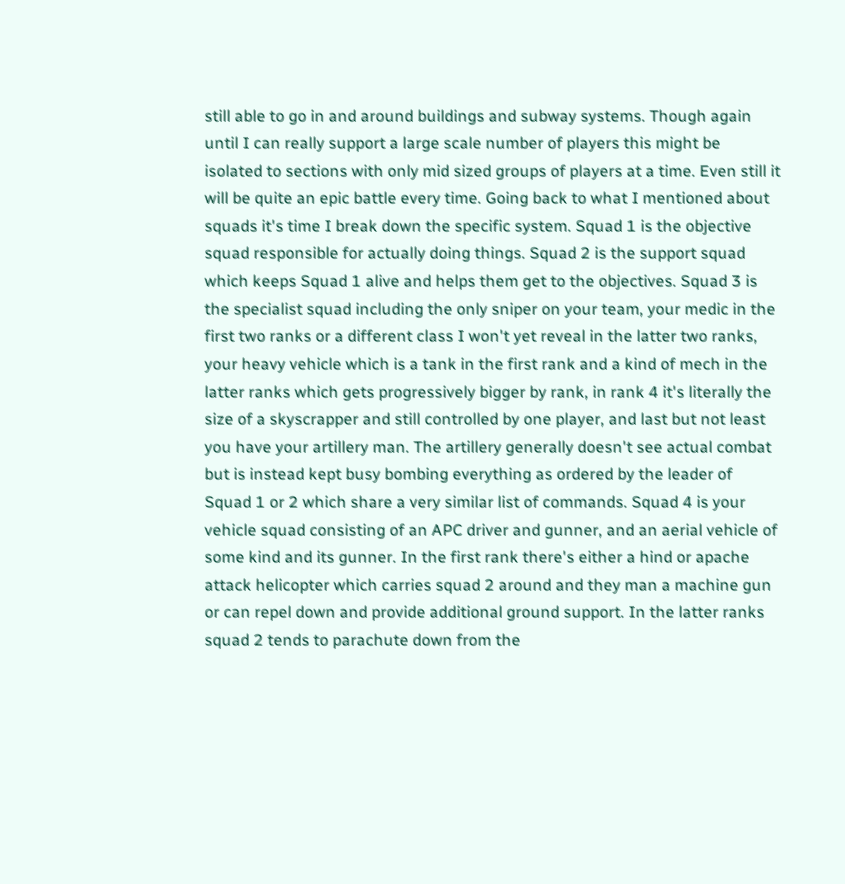still able to go in and around buildings and subway systems. Though again until I can really support a large scale number of players this might be isolated to sections with only mid sized groups of players at a time. Even still it will be quite an epic battle every time. Going back to what I mentioned about squads it's time I break down the specific system. Squad 1 is the objective squad responsible for actually doing things. Squad 2 is the support squad which keeps Squad 1 alive and helps them get to the objectives. Squad 3 is the specialist squad including the only sniper on your team, your medic in the first two ranks or a different class I won't yet reveal in the latter two ranks, your heavy vehicle which is a tank in the first rank and a kind of mech in the latter ranks which gets progressively bigger by rank, in rank 4 it's literally the size of a skyscrapper and still controlled by one player, and last but not least you have your artillery man. The artillery generally doesn't see actual combat but is instead kept busy bombing everything as ordered by the leader of Squad 1 or 2 which share a very similar list of commands. Squad 4 is your vehicle squad consisting of an APC driver and gunner, and an aerial vehicle of some kind and its gunner. In the first rank there's either a hind or apache attack helicopter which carries squad 2 around and they man a machine gun or can repel down and provide additional ground support. In the latter ranks squad 2 tends to parachute down from the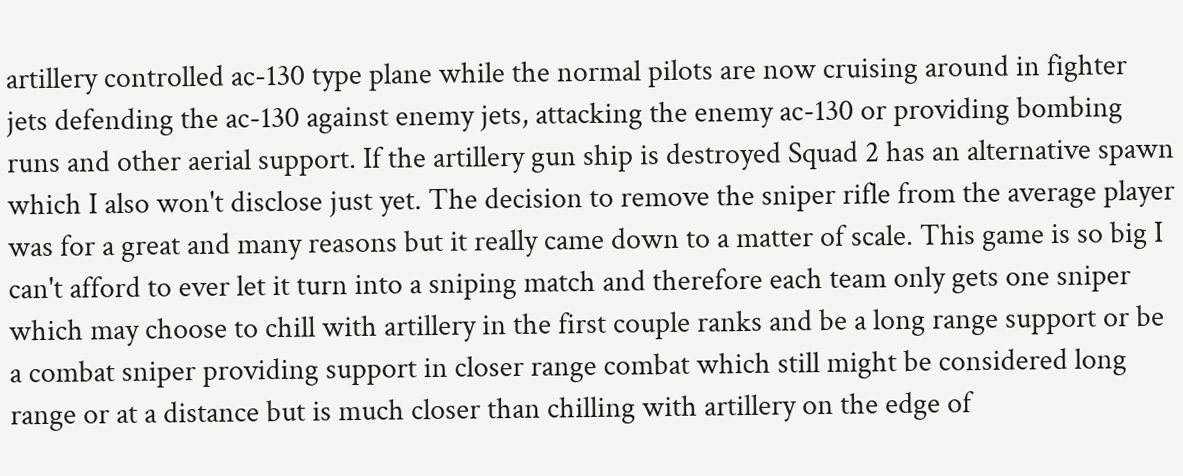artillery controlled ac-130 type plane while the normal pilots are now cruising around in fighter jets defending the ac-130 against enemy jets, attacking the enemy ac-130 or providing bombing runs and other aerial support. If the artillery gun ship is destroyed Squad 2 has an alternative spawn which I also won't disclose just yet. The decision to remove the sniper rifle from the average player was for a great and many reasons but it really came down to a matter of scale. This game is so big I can't afford to ever let it turn into a sniping match and therefore each team only gets one sniper which may choose to chill with artillery in the first couple ranks and be a long range support or be a combat sniper providing support in closer range combat which still might be considered long range or at a distance but is much closer than chilling with artillery on the edge of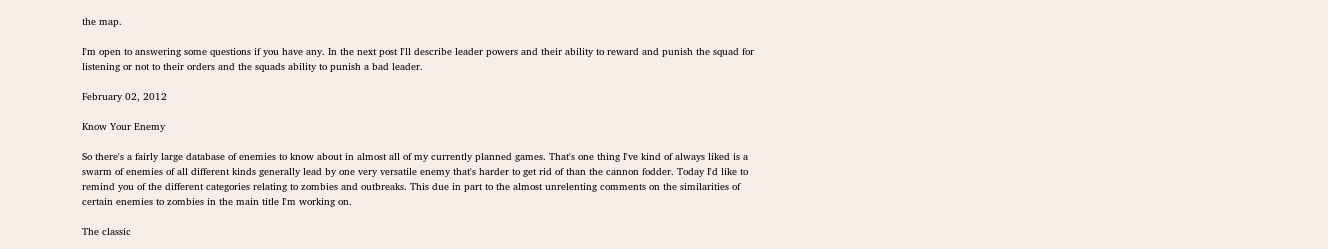the map.

I'm open to answering some questions if you have any. In the next post I'll describe leader powers and their ability to reward and punish the squad for listening or not to their orders and the squads ability to punish a bad leader.

February 02, 2012

Know Your Enemy

So there's a fairly large database of enemies to know about in almost all of my currently planned games. That's one thing I've kind of always liked is a swarm of enemies of all different kinds generally lead by one very versatile enemy that's harder to get rid of than the cannon fodder. Today I'd like to remind you of the different categories relating to zombies and outbreaks. This due in part to the almost unrelenting comments on the similarities of certain enemies to zombies in the main title I'm working on.

The classic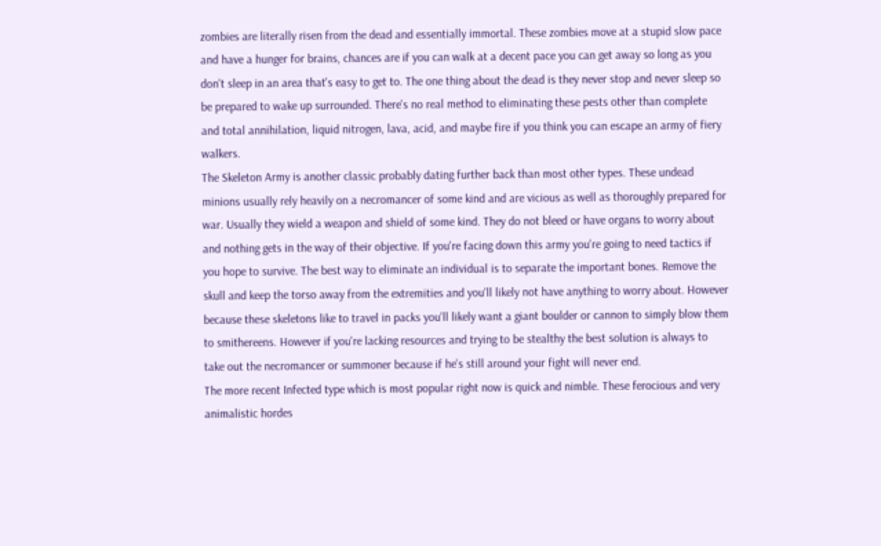zombies are literally risen from the dead and essentially immortal. These zombies move at a stupid slow pace and have a hunger for brains, chances are if you can walk at a decent pace you can get away so long as you don't sleep in an area that's easy to get to. The one thing about the dead is they never stop and never sleep so be prepared to wake up surrounded. There's no real method to eliminating these pests other than complete and total annihilation, liquid nitrogen, lava, acid, and maybe fire if you think you can escape an army of fiery walkers.
The Skeleton Army is another classic probably dating further back than most other types. These undead minions usually rely heavily on a necromancer of some kind and are vicious as well as thoroughly prepared for war. Usually they wield a weapon and shield of some kind. They do not bleed or have organs to worry about and nothing gets in the way of their objective. If you're facing down this army you're going to need tactics if you hope to survive. The best way to eliminate an individual is to separate the important bones. Remove the skull and keep the torso away from the extremities and you'll likely not have anything to worry about. However because these skeletons like to travel in packs you'll likely want a giant boulder or cannon to simply blow them to smithereens. However if you're lacking resources and trying to be stealthy the best solution is always to take out the necromancer or summoner because if he's still around your fight will never end.
The more recent Infected type which is most popular right now is quick and nimble. These ferocious and very animalistic hordes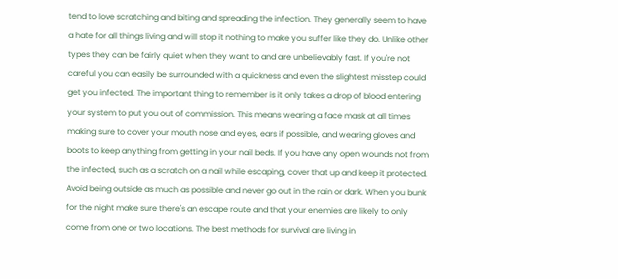tend to love scratching and biting and spreading the infection. They generally seem to have a hate for all things living and will stop it nothing to make you suffer like they do. Unlike other types they can be fairly quiet when they want to and are unbelievably fast. If you're not careful you can easily be surrounded with a quickness and even the slightest misstep could get you infected. The important thing to remember is it only takes a drop of blood entering your system to put you out of commission. This means wearing a face mask at all times making sure to cover your mouth nose and eyes, ears if possible, and wearing gloves and boots to keep anything from getting in your nail beds. If you have any open wounds not from the infected, such as a scratch on a nail while escaping, cover that up and keep it protected. Avoid being outside as much as possible and never go out in the rain or dark. When you bunk for the night make sure there's an escape route and that your enemies are likely to only come from one or two locations. The best methods for survival are living in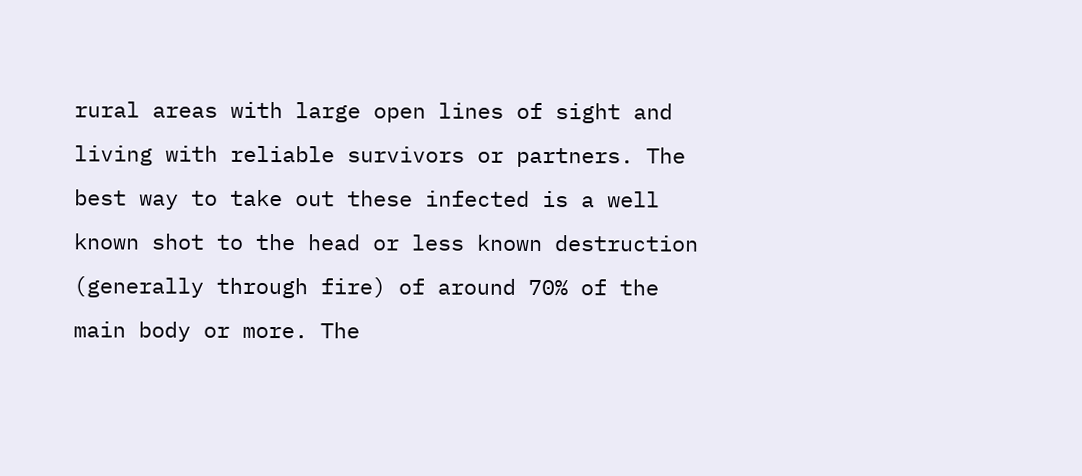rural areas with large open lines of sight and living with reliable survivors or partners. The best way to take out these infected is a well known shot to the head or less known destruction (generally through fire) of around 70% of the main body or more. The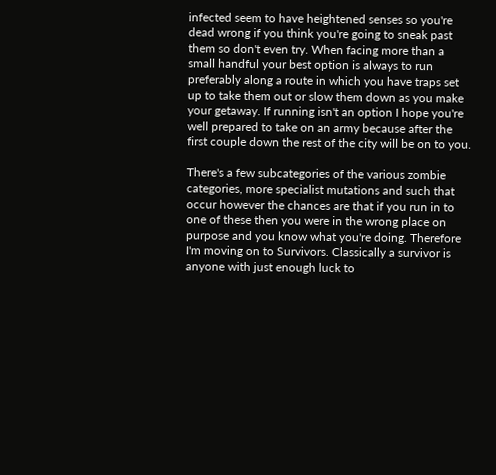infected seem to have heightened senses so you're dead wrong if you think you're going to sneak past them so don't even try. When facing more than a small handful your best option is always to run preferably along a route in which you have traps set up to take them out or slow them down as you make your getaway. If running isn't an option I hope you're well prepared to take on an army because after the first couple down the rest of the city will be on to you.

There's a few subcategories of the various zombie categories, more specialist mutations and such that occur however the chances are that if you run in to one of these then you were in the wrong place on purpose and you know what you're doing. Therefore I'm moving on to Survivors. Classically a survivor is anyone with just enough luck to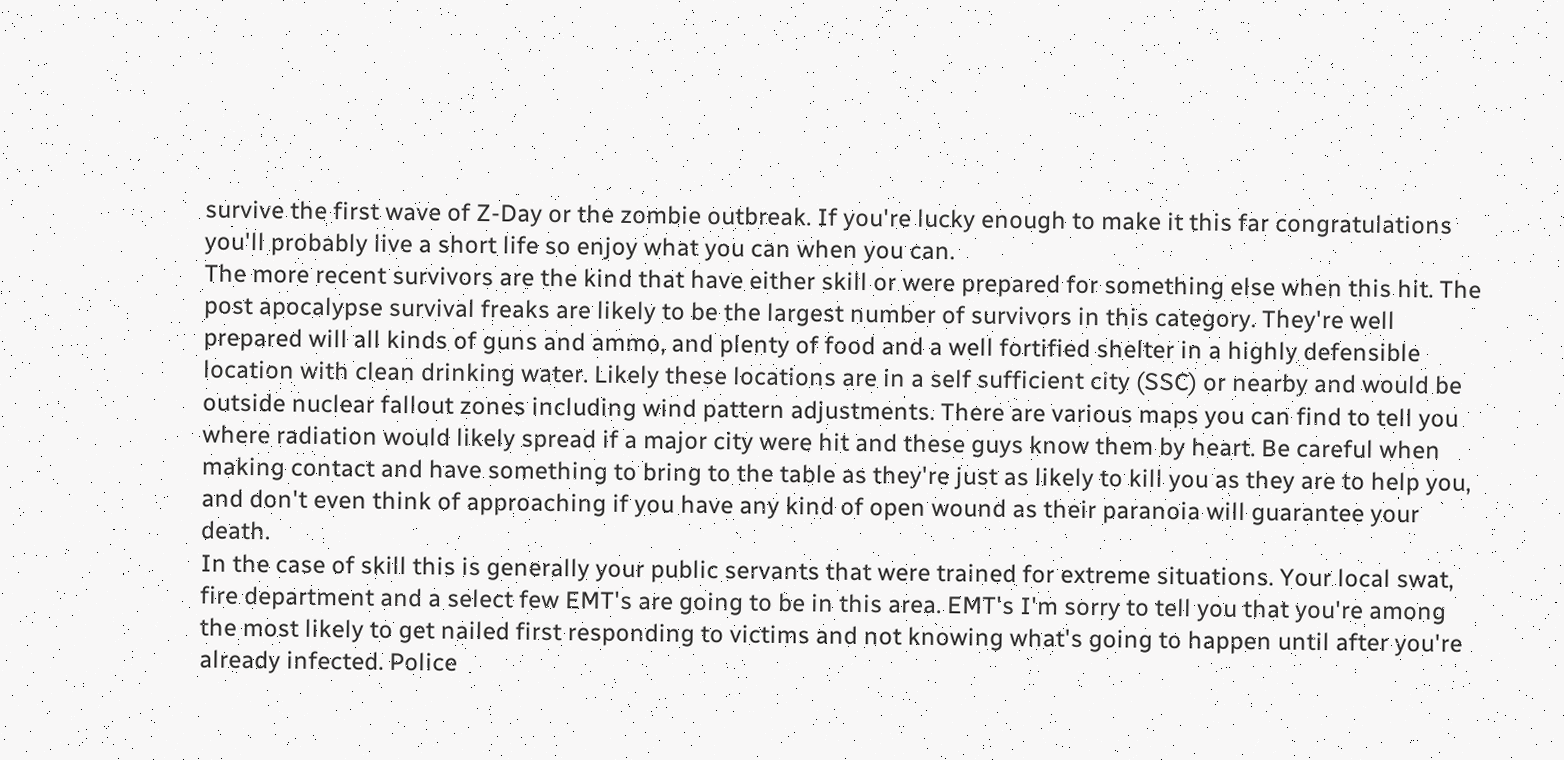survive the first wave of Z-Day or the zombie outbreak. If you're lucky enough to make it this far congratulations you'll probably live a short life so enjoy what you can when you can.
The more recent survivors are the kind that have either skill or were prepared for something else when this hit. The post apocalypse survival freaks are likely to be the largest number of survivors in this category. They're well prepared will all kinds of guns and ammo, and plenty of food and a well fortified shelter in a highly defensible location with clean drinking water. Likely these locations are in a self sufficient city (SSC) or nearby and would be outside nuclear fallout zones including wind pattern adjustments. There are various maps you can find to tell you where radiation would likely spread if a major city were hit and these guys know them by heart. Be careful when making contact and have something to bring to the table as they're just as likely to kill you as they are to help you, and don't even think of approaching if you have any kind of open wound as their paranoia will guarantee your death.
In the case of skill this is generally your public servants that were trained for extreme situations. Your local swat, fire department and a select few EMT's are going to be in this area. EMT's I'm sorry to tell you that you're among the most likely to get nailed first responding to victims and not knowing what's going to happen until after you're already infected. Police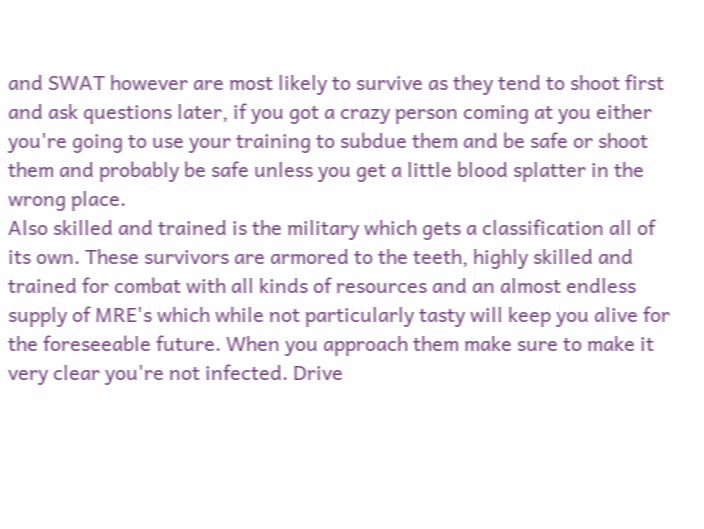and SWAT however are most likely to survive as they tend to shoot first and ask questions later, if you got a crazy person coming at you either you're going to use your training to subdue them and be safe or shoot them and probably be safe unless you get a little blood splatter in the wrong place.
Also skilled and trained is the military which gets a classification all of its own. These survivors are armored to the teeth, highly skilled and trained for combat with all kinds of resources and an almost endless supply of MRE's which while not particularly tasty will keep you alive for the foreseeable future. When you approach them make sure to make it very clear you're not infected. Drive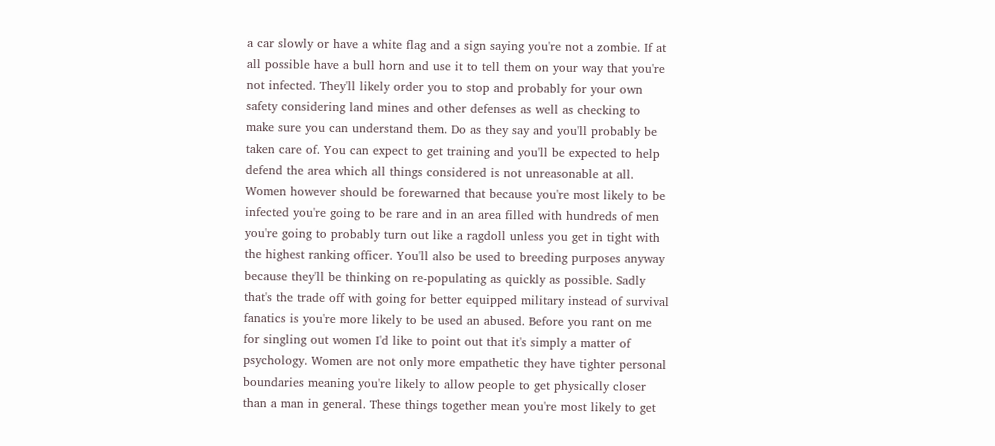a car slowly or have a white flag and a sign saying you're not a zombie. If at all possible have a bull horn and use it to tell them on your way that you're not infected. They'll likely order you to stop and probably for your own safety considering land mines and other defenses as well as checking to make sure you can understand them. Do as they say and you'll probably be taken care of. You can expect to get training and you'll be expected to help defend the area which all things considered is not unreasonable at all. Women however should be forewarned that because you're most likely to be infected you're going to be rare and in an area filled with hundreds of men you're going to probably turn out like a ragdoll unless you get in tight with the highest ranking officer. You'll also be used to breeding purposes anyway because they'll be thinking on re-populating as quickly as possible. Sadly that's the trade off with going for better equipped military instead of survival fanatics is you're more likely to be used an abused. Before you rant on me for singling out women I'd like to point out that it's simply a matter of psychology. Women are not only more empathetic they have tighter personal boundaries meaning you're likely to allow people to get physically closer than a man in general. These things together mean you're most likely to get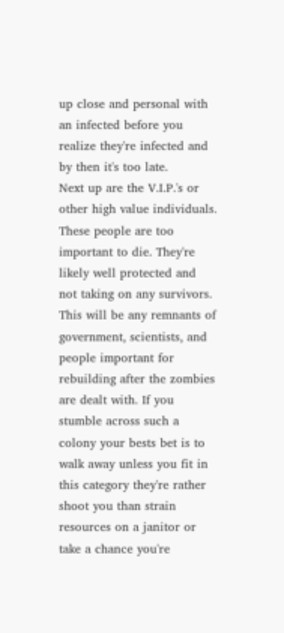up close and personal with an infected before you realize they're infected and by then it's too late.
Next up are the V.I.P.'s or other high value individuals. These people are too important to die. They're likely well protected and not taking on any survivors. This will be any remnants of government, scientists, and people important for rebuilding after the zombies are dealt with. If you stumble across such a colony your bests bet is to walk away unless you fit in this category they're rather shoot you than strain resources on a janitor or take a chance you're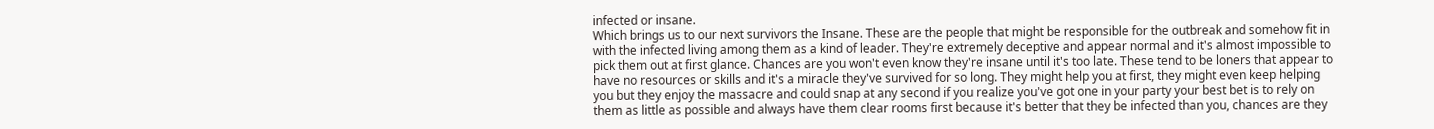infected or insane.
Which brings us to our next survivors the Insane. These are the people that might be responsible for the outbreak and somehow fit in with the infected living among them as a kind of leader. They're extremely deceptive and appear normal and it's almost impossible to pick them out at first glance. Chances are you won't even know they're insane until it's too late. These tend to be loners that appear to have no resources or skills and it's a miracle they've survived for so long. They might help you at first, they might even keep helping you but they enjoy the massacre and could snap at any second if you realize you've got one in your party your best bet is to rely on them as little as possible and always have them clear rooms first because it's better that they be infected than you, chances are they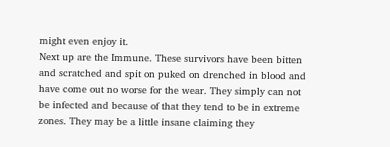might even enjoy it.
Next up are the Immune. These survivors have been bitten and scratched and spit on puked on drenched in blood and have come out no worse for the wear. They simply can not be infected and because of that they tend to be in extreme zones. They may be a little insane claiming they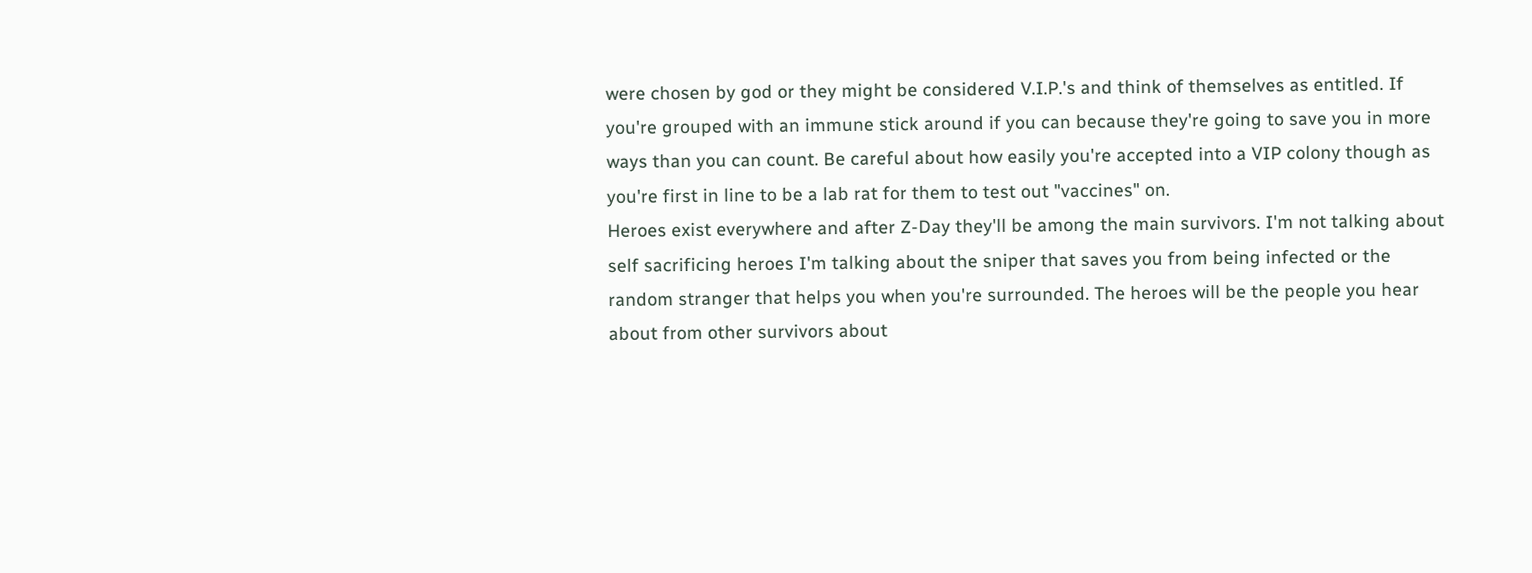were chosen by god or they might be considered V.I.P.'s and think of themselves as entitled. If you're grouped with an immune stick around if you can because they're going to save you in more ways than you can count. Be careful about how easily you're accepted into a VIP colony though as you're first in line to be a lab rat for them to test out "vaccines" on.
Heroes exist everywhere and after Z-Day they'll be among the main survivors. I'm not talking about self sacrificing heroes I'm talking about the sniper that saves you from being infected or the random stranger that helps you when you're surrounded. The heroes will be the people you hear about from other survivors about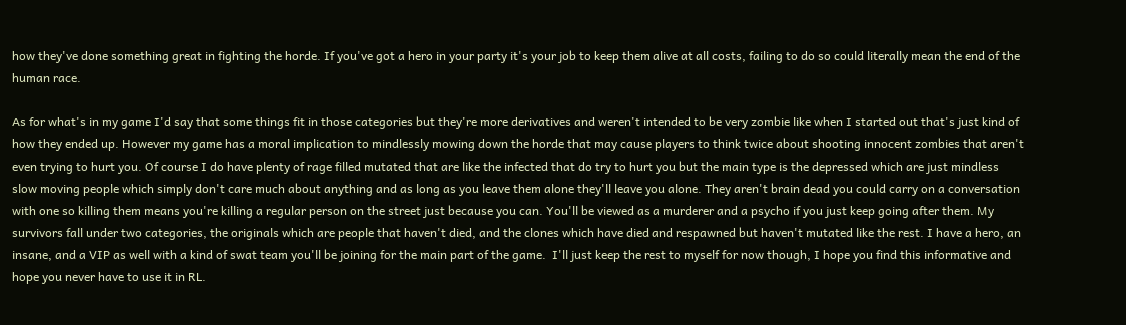how they've done something great in fighting the horde. If you've got a hero in your party it's your job to keep them alive at all costs, failing to do so could literally mean the end of the human race.

As for what's in my game I'd say that some things fit in those categories but they're more derivatives and weren't intended to be very zombie like when I started out that's just kind of how they ended up. However my game has a moral implication to mindlessly mowing down the horde that may cause players to think twice about shooting innocent zombies that aren't even trying to hurt you. Of course I do have plenty of rage filled mutated that are like the infected that do try to hurt you but the main type is the depressed which are just mindless slow moving people which simply don't care much about anything and as long as you leave them alone they'll leave you alone. They aren't brain dead you could carry on a conversation with one so killing them means you're killing a regular person on the street just because you can. You'll be viewed as a murderer and a psycho if you just keep going after them. My survivors fall under two categories, the originals which are people that haven't died, and the clones which have died and respawned but haven't mutated like the rest. I have a hero, an insane, and a VIP as well with a kind of swat team you'll be joining for the main part of the game.  I'll just keep the rest to myself for now though, I hope you find this informative and hope you never have to use it in RL.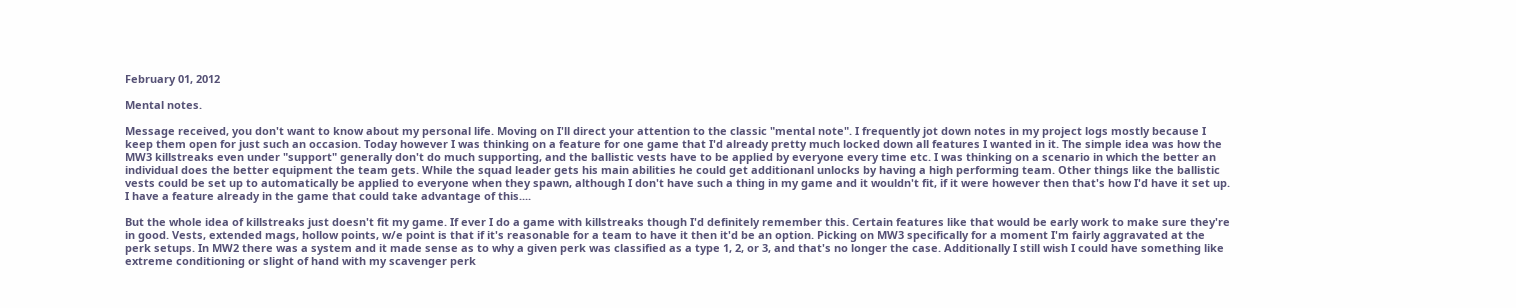February 01, 2012

Mental notes.

Message received, you don't want to know about my personal life. Moving on I'll direct your attention to the classic "mental note". I frequently jot down notes in my project logs mostly because I keep them open for just such an occasion. Today however I was thinking on a feature for one game that I'd already pretty much locked down all features I wanted in it. The simple idea was how the MW3 killstreaks even under "support" generally don't do much supporting, and the ballistic vests have to be applied by everyone every time etc. I was thinking on a scenario in which the better an individual does the better equipment the team gets. While the squad leader gets his main abilities he could get additionanl unlocks by having a high performing team. Other things like the ballistic vests could be set up to automatically be applied to everyone when they spawn, although I don't have such a thing in my game and it wouldn't fit, if it were however then that's how I'd have it set up. I have a feature already in the game that could take advantage of this....

But the whole idea of killstreaks just doesn't fit my game. If ever I do a game with killstreaks though I'd definitely remember this. Certain features like that would be early work to make sure they're in good. Vests, extended mags, hollow points, w/e point is that if it's reasonable for a team to have it then it'd be an option. Picking on MW3 specifically for a moment I'm fairly aggravated at the perk setups. In MW2 there was a system and it made sense as to why a given perk was classified as a type 1, 2, or 3, and that's no longer the case. Additionally I still wish I could have something like extreme conditioning or slight of hand with my scavenger perk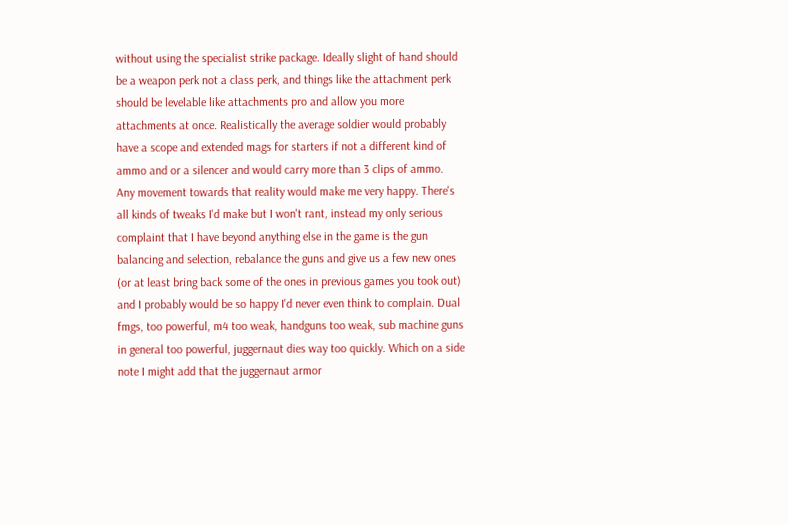without using the specialist strike package. Ideally slight of hand should be a weapon perk not a class perk, and things like the attachment perk should be levelable like attachments pro and allow you more attachments at once. Realistically the average soldier would probably have a scope and extended mags for starters if not a different kind of ammo and or a silencer and would carry more than 3 clips of ammo. Any movement towards that reality would make me very happy. There's all kinds of tweaks I'd make but I won't rant, instead my only serious complaint that I have beyond anything else in the game is the gun balancing and selection, rebalance the guns and give us a few new ones (or at least bring back some of the ones in previous games you took out) and I probably would be so happy I'd never even think to complain. Dual fmgs, too powerful, m4 too weak, handguns too weak, sub machine guns in general too powerful, juggernaut dies way too quickly. Which on a side note I might add that the juggernaut armor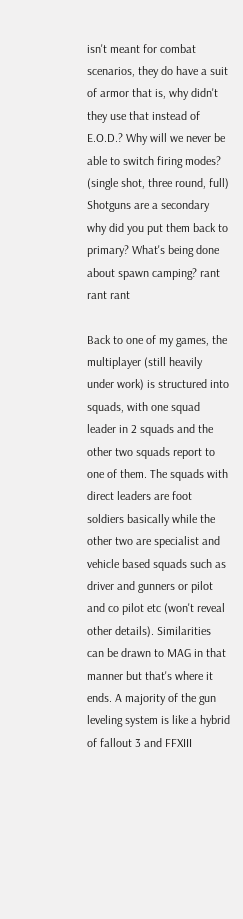isn't meant for combat scenarios, they do have a suit of armor that is, why didn't they use that instead of E.O.D.? Why will we never be able to switch firing modes? (single shot, three round, full) Shotguns are a secondary why did you put them back to primary? What's being done about spawn camping? rant rant rant

Back to one of my games, the multiplayer (still heavily under work) is structured into squads, with one squad leader in 2 squads and the other two squads report to one of them. The squads with direct leaders are foot soldiers basically while the other two are specialist and vehicle based squads such as driver and gunners or pilot and co pilot etc (won't reveal other details). Similarities can be drawn to MAG in that manner but that's where it ends. A majority of the gun leveling system is like a hybrid of fallout 3 and FFXIII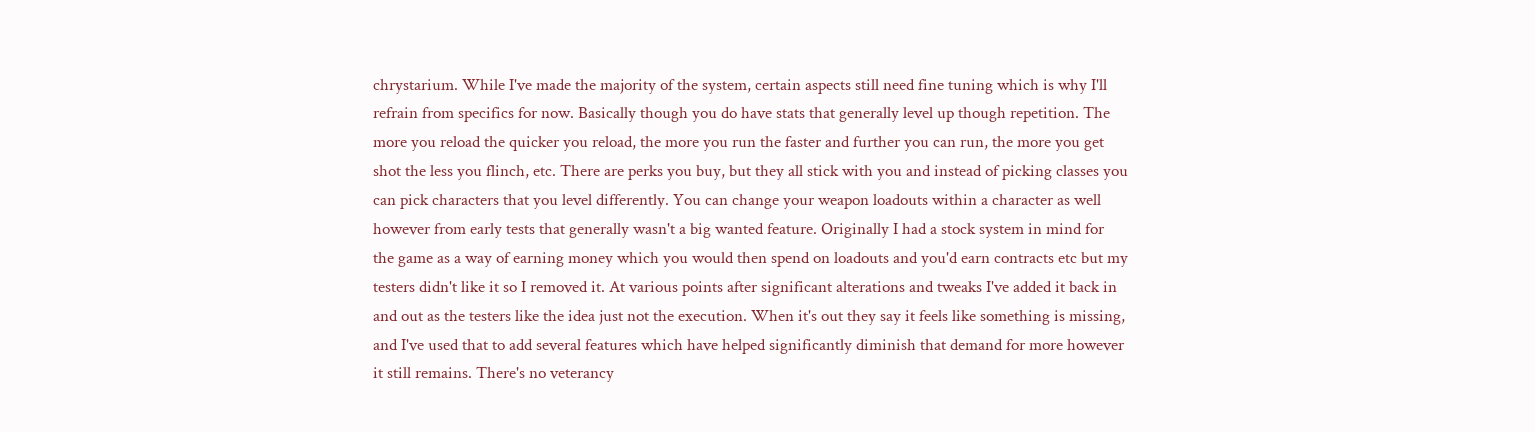chrystarium. While I've made the majority of the system, certain aspects still need fine tuning which is why I'll refrain from specifics for now. Basically though you do have stats that generally level up though repetition. The more you reload the quicker you reload, the more you run the faster and further you can run, the more you get shot the less you flinch, etc. There are perks you buy, but they all stick with you and instead of picking classes you can pick characters that you level differently. You can change your weapon loadouts within a character as well however from early tests that generally wasn't a big wanted feature. Originally I had a stock system in mind for the game as a way of earning money which you would then spend on loadouts and you'd earn contracts etc but my testers didn't like it so I removed it. At various points after significant alterations and tweaks I've added it back in and out as the testers like the idea just not the execution. When it's out they say it feels like something is missing, and I've used that to add several features which have helped significantly diminish that demand for more however it still remains. There's no veterancy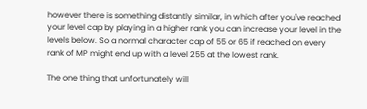however there is something distantly similar, in which after you've reached your level cap by playing in a higher rank you can increase your level in the levels below. So a normal character cap of 55 or 65 if reached on every rank of MP might end up with a level 255 at the lowest rank.

The one thing that unfortunately will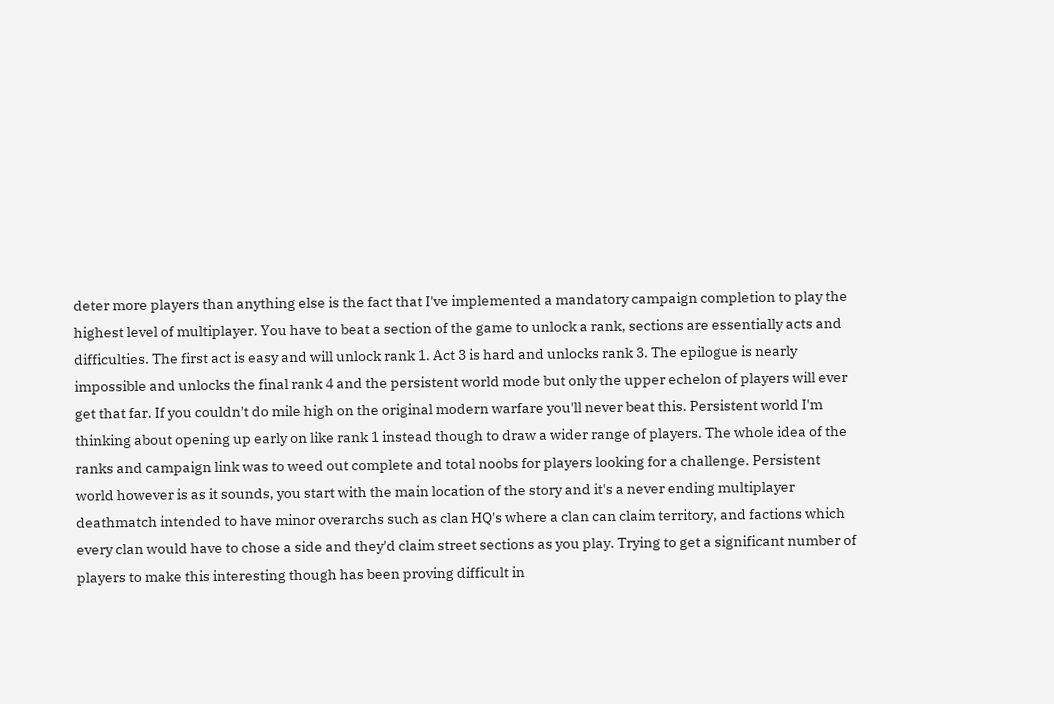deter more players than anything else is the fact that I've implemented a mandatory campaign completion to play the highest level of multiplayer. You have to beat a section of the game to unlock a rank, sections are essentially acts and difficulties. The first act is easy and will unlock rank 1. Act 3 is hard and unlocks rank 3. The epilogue is nearly impossible and unlocks the final rank 4 and the persistent world mode but only the upper echelon of players will ever get that far. If you couldn't do mile high on the original modern warfare you'll never beat this. Persistent world I'm thinking about opening up early on like rank 1 instead though to draw a wider range of players. The whole idea of the ranks and campaign link was to weed out complete and total noobs for players looking for a challenge. Persistent world however is as it sounds, you start with the main location of the story and it's a never ending multiplayer deathmatch intended to have minor overarchs such as clan HQ's where a clan can claim territory, and factions which every clan would have to chose a side and they'd claim street sections as you play. Trying to get a significant number of players to make this interesting though has been proving difficult in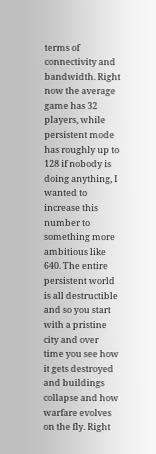terms of connectivity and bandwidth. Right now the average game has 32 players, while persistent mode has roughly up to 128 if nobody is doing anything, I wanted to increase this number to something more ambitious like 640. The entire persistent world is all destructible and so you start with a pristine city and over time you see how it gets destroyed and buildings collapse and how warfare evolves on the fly. Right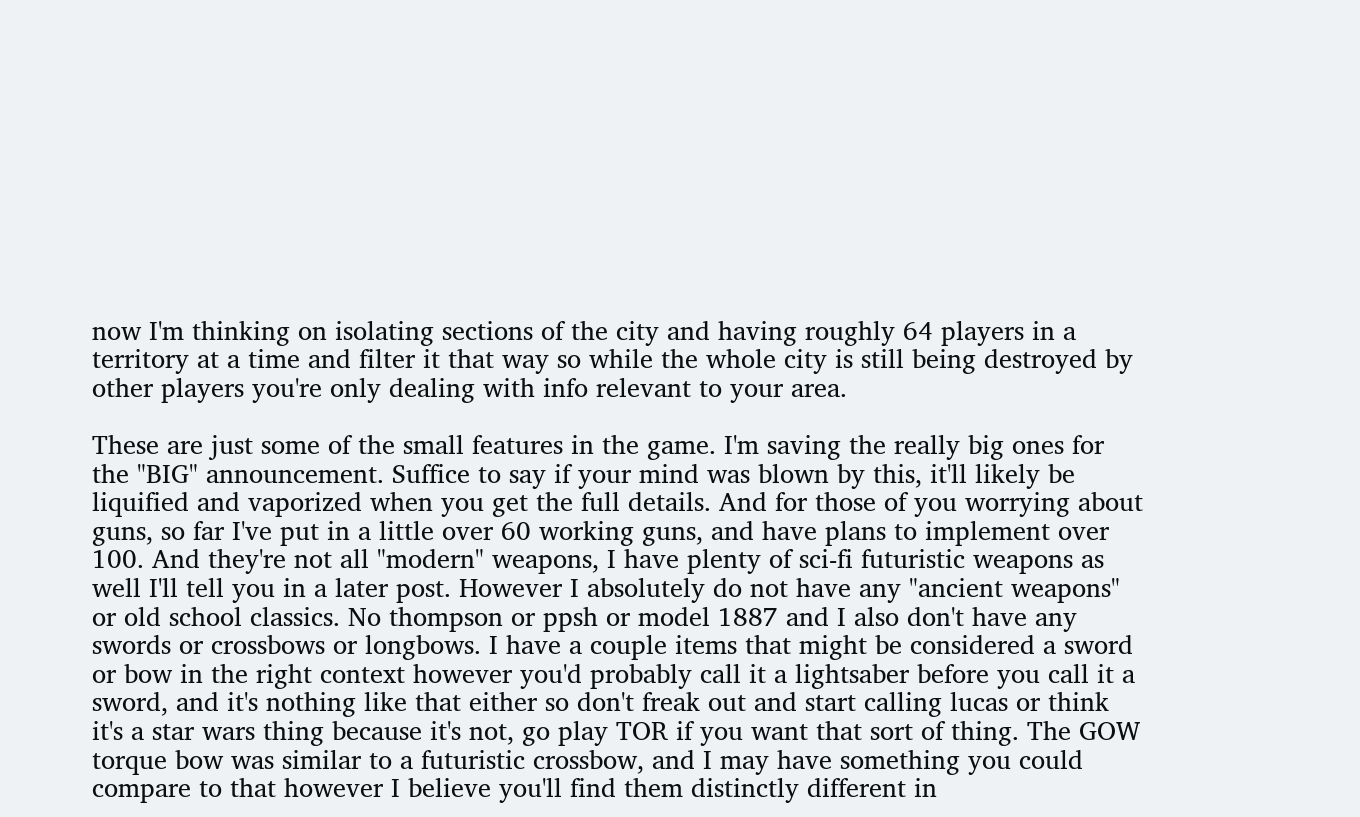now I'm thinking on isolating sections of the city and having roughly 64 players in a territory at a time and filter it that way so while the whole city is still being destroyed by other players you're only dealing with info relevant to your area.

These are just some of the small features in the game. I'm saving the really big ones for the "BIG" announcement. Suffice to say if your mind was blown by this, it'll likely be liquified and vaporized when you get the full details. And for those of you worrying about guns, so far I've put in a little over 60 working guns, and have plans to implement over 100. And they're not all "modern" weapons, I have plenty of sci-fi futuristic weapons as well I'll tell you in a later post. However I absolutely do not have any "ancient weapons" or old school classics. No thompson or ppsh or model 1887 and I also don't have any swords or crossbows or longbows. I have a couple items that might be considered a sword or bow in the right context however you'd probably call it a lightsaber before you call it a sword, and it's nothing like that either so don't freak out and start calling lucas or think it's a star wars thing because it's not, go play TOR if you want that sort of thing. The GOW torque bow was similar to a futuristic crossbow, and I may have something you could compare to that however I believe you'll find them distinctly different in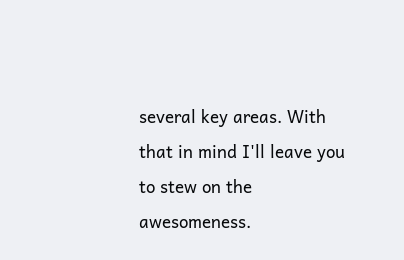several key areas. With that in mind I'll leave you to stew on the awesomeness.